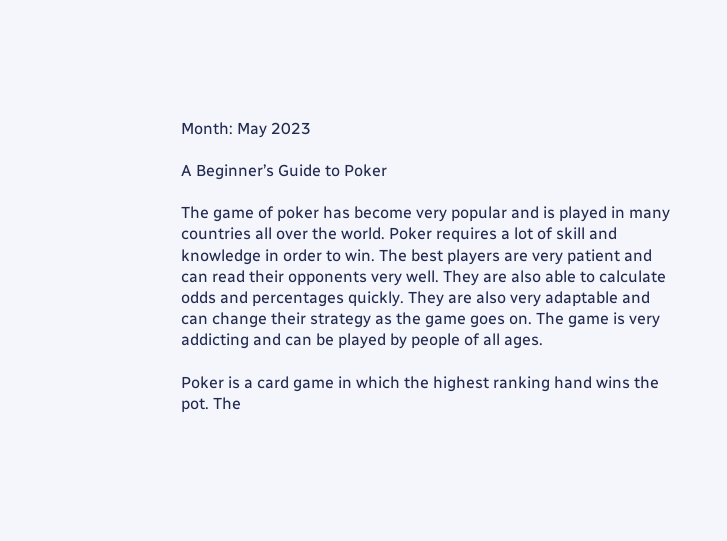Month: May 2023

A Beginner’s Guide to Poker

The game of poker has become very popular and is played in many countries all over the world. Poker requires a lot of skill and knowledge in order to win. The best players are very patient and can read their opponents very well. They are also able to calculate odds and percentages quickly. They are also very adaptable and can change their strategy as the game goes on. The game is very addicting and can be played by people of all ages.

Poker is a card game in which the highest ranking hand wins the pot. The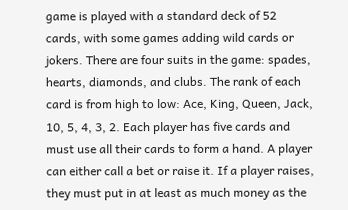game is played with a standard deck of 52 cards, with some games adding wild cards or jokers. There are four suits in the game: spades, hearts, diamonds, and clubs. The rank of each card is from high to low: Ace, King, Queen, Jack, 10, 5, 4, 3, 2. Each player has five cards and must use all their cards to form a hand. A player can either call a bet or raise it. If a player raises, they must put in at least as much money as the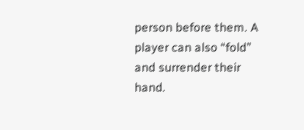person before them. A player can also “fold” and surrender their hand.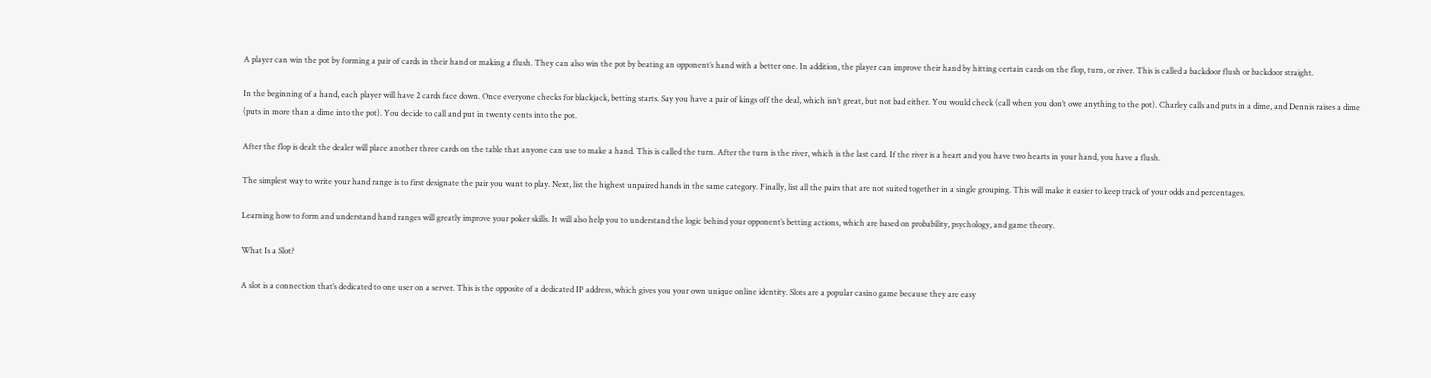A player can win the pot by forming a pair of cards in their hand or making a flush. They can also win the pot by beating an opponent’s hand with a better one. In addition, the player can improve their hand by hitting certain cards on the flop, turn, or river. This is called a backdoor flush or backdoor straight.

In the beginning of a hand, each player will have 2 cards face down. Once everyone checks for blackjack, betting starts. Say you have a pair of kings off the deal, which isn’t great, but not bad either. You would check (call when you don’t owe anything to the pot). Charley calls and puts in a dime, and Dennis raises a dime (puts in more than a dime into the pot). You decide to call and put in twenty cents into the pot.

After the flop is dealt the dealer will place another three cards on the table that anyone can use to make a hand. This is called the turn. After the turn is the river, which is the last card. If the river is a heart and you have two hearts in your hand, you have a flush.

The simplest way to write your hand range is to first designate the pair you want to play. Next, list the highest unpaired hands in the same category. Finally, list all the pairs that are not suited together in a single grouping. This will make it easier to keep track of your odds and percentages.

Learning how to form and understand hand ranges will greatly improve your poker skills. It will also help you to understand the logic behind your opponent’s betting actions, which are based on probability, psychology, and game theory.

What Is a Slot?

A slot is a connection that’s dedicated to one user on a server. This is the opposite of a dedicated IP address, which gives you your own unique online identity. Slots are a popular casino game because they are easy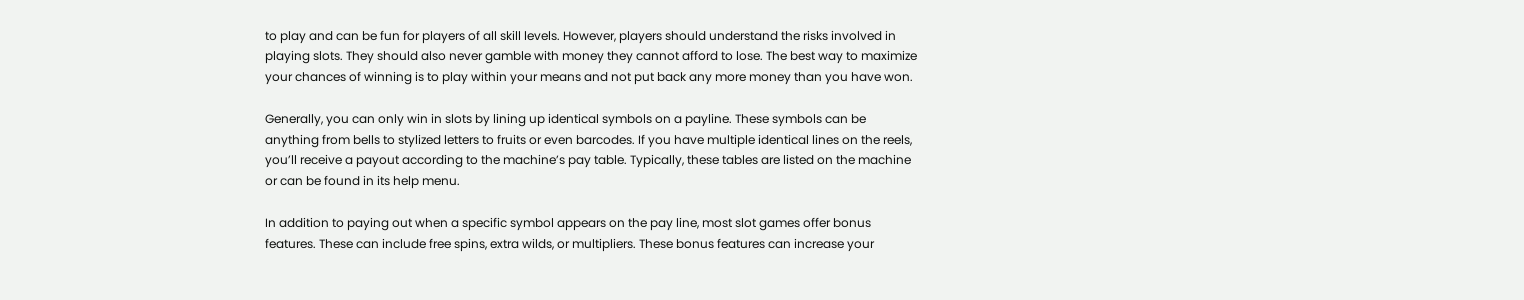to play and can be fun for players of all skill levels. However, players should understand the risks involved in playing slots. They should also never gamble with money they cannot afford to lose. The best way to maximize your chances of winning is to play within your means and not put back any more money than you have won.

Generally, you can only win in slots by lining up identical symbols on a payline. These symbols can be anything from bells to stylized letters to fruits or even barcodes. If you have multiple identical lines on the reels, you’ll receive a payout according to the machine’s pay table. Typically, these tables are listed on the machine or can be found in its help menu.

In addition to paying out when a specific symbol appears on the pay line, most slot games offer bonus features. These can include free spins, extra wilds, or multipliers. These bonus features can increase your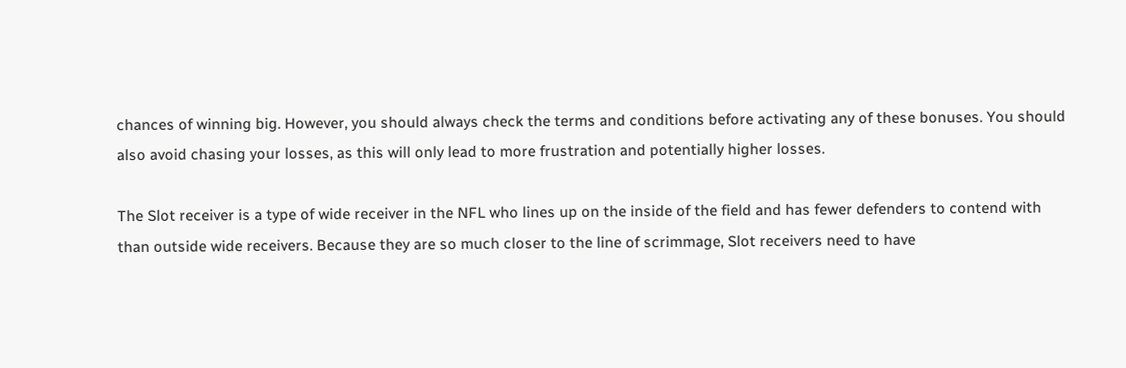chances of winning big. However, you should always check the terms and conditions before activating any of these bonuses. You should also avoid chasing your losses, as this will only lead to more frustration and potentially higher losses.

The Slot receiver is a type of wide receiver in the NFL who lines up on the inside of the field and has fewer defenders to contend with than outside wide receivers. Because they are so much closer to the line of scrimmage, Slot receivers need to have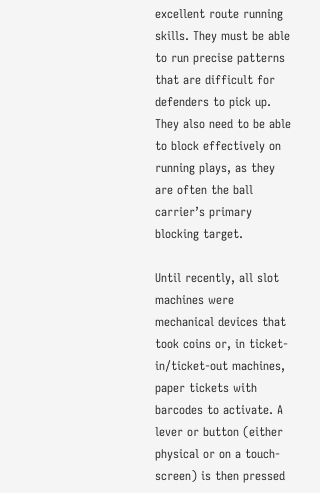excellent route running skills. They must be able to run precise patterns that are difficult for defenders to pick up. They also need to be able to block effectively on running plays, as they are often the ball carrier’s primary blocking target.

Until recently, all slot machines were mechanical devices that took coins or, in ticket-in/ticket-out machines, paper tickets with barcodes to activate. A lever or button (either physical or on a touch-screen) is then pressed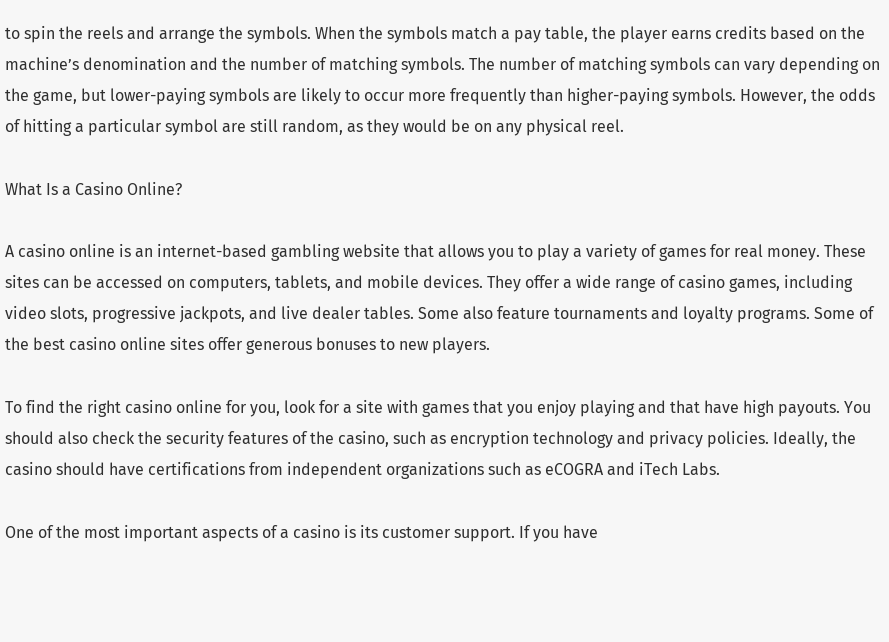to spin the reels and arrange the symbols. When the symbols match a pay table, the player earns credits based on the machine’s denomination and the number of matching symbols. The number of matching symbols can vary depending on the game, but lower-paying symbols are likely to occur more frequently than higher-paying symbols. However, the odds of hitting a particular symbol are still random, as they would be on any physical reel.

What Is a Casino Online?

A casino online is an internet-based gambling website that allows you to play a variety of games for real money. These sites can be accessed on computers, tablets, and mobile devices. They offer a wide range of casino games, including video slots, progressive jackpots, and live dealer tables. Some also feature tournaments and loyalty programs. Some of the best casino online sites offer generous bonuses to new players.

To find the right casino online for you, look for a site with games that you enjoy playing and that have high payouts. You should also check the security features of the casino, such as encryption technology and privacy policies. Ideally, the casino should have certifications from independent organizations such as eCOGRA and iTech Labs.

One of the most important aspects of a casino is its customer support. If you have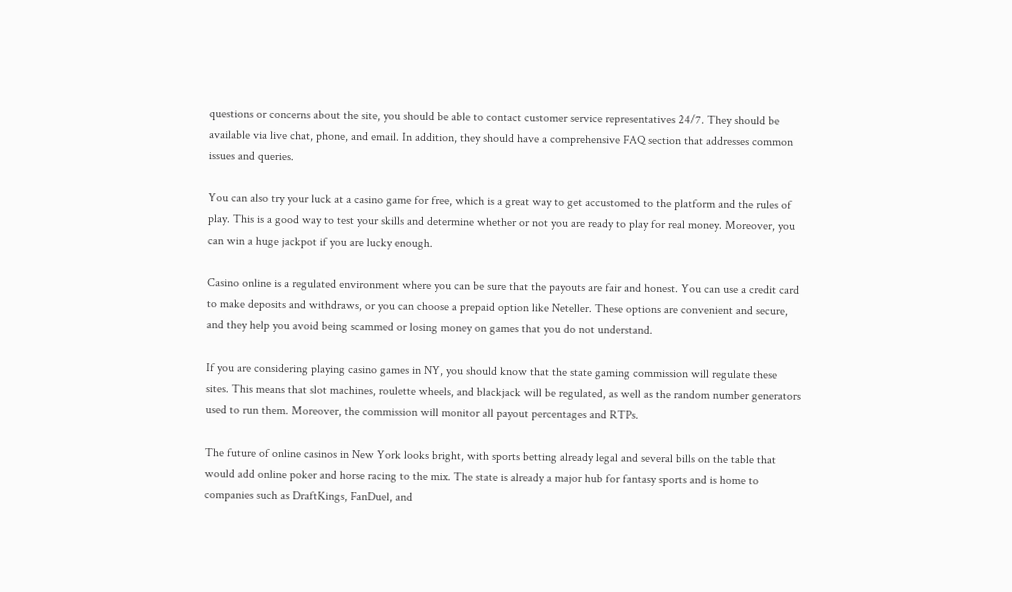questions or concerns about the site, you should be able to contact customer service representatives 24/7. They should be available via live chat, phone, and email. In addition, they should have a comprehensive FAQ section that addresses common issues and queries.

You can also try your luck at a casino game for free, which is a great way to get accustomed to the platform and the rules of play. This is a good way to test your skills and determine whether or not you are ready to play for real money. Moreover, you can win a huge jackpot if you are lucky enough.

Casino online is a regulated environment where you can be sure that the payouts are fair and honest. You can use a credit card to make deposits and withdraws, or you can choose a prepaid option like Neteller. These options are convenient and secure, and they help you avoid being scammed or losing money on games that you do not understand.

If you are considering playing casino games in NY, you should know that the state gaming commission will regulate these sites. This means that slot machines, roulette wheels, and blackjack will be regulated, as well as the random number generators used to run them. Moreover, the commission will monitor all payout percentages and RTPs.

The future of online casinos in New York looks bright, with sports betting already legal and several bills on the table that would add online poker and horse racing to the mix. The state is already a major hub for fantasy sports and is home to companies such as DraftKings, FanDuel, and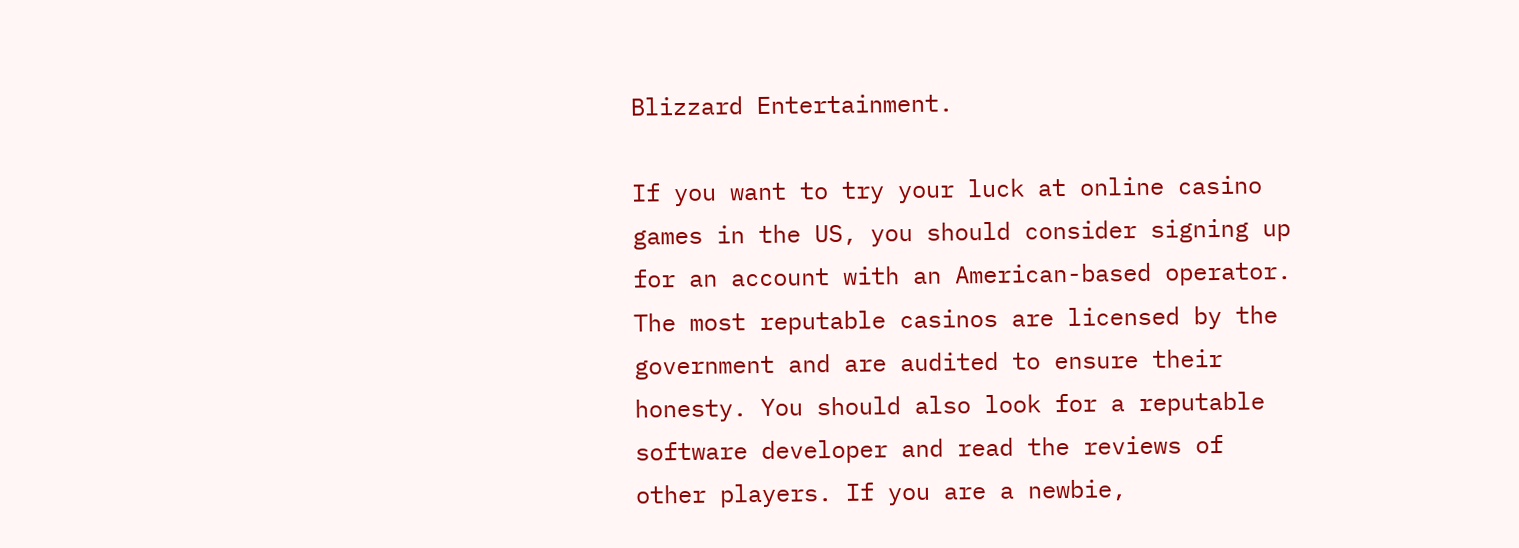Blizzard Entertainment.

If you want to try your luck at online casino games in the US, you should consider signing up for an account with an American-based operator. The most reputable casinos are licensed by the government and are audited to ensure their honesty. You should also look for a reputable software developer and read the reviews of other players. If you are a newbie,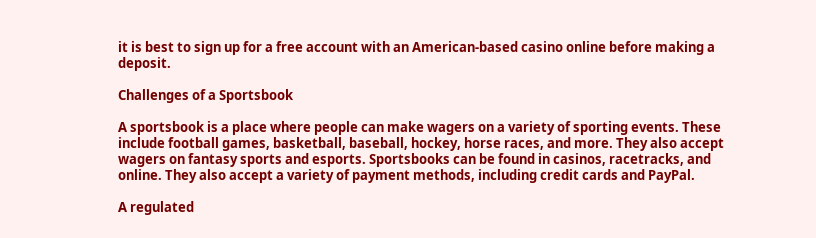it is best to sign up for a free account with an American-based casino online before making a deposit.

Challenges of a Sportsbook

A sportsbook is a place where people can make wagers on a variety of sporting events. These include football games, basketball, baseball, hockey, horse races, and more. They also accept wagers on fantasy sports and esports. Sportsbooks can be found in casinos, racetracks, and online. They also accept a variety of payment methods, including credit cards and PayPal.

A regulated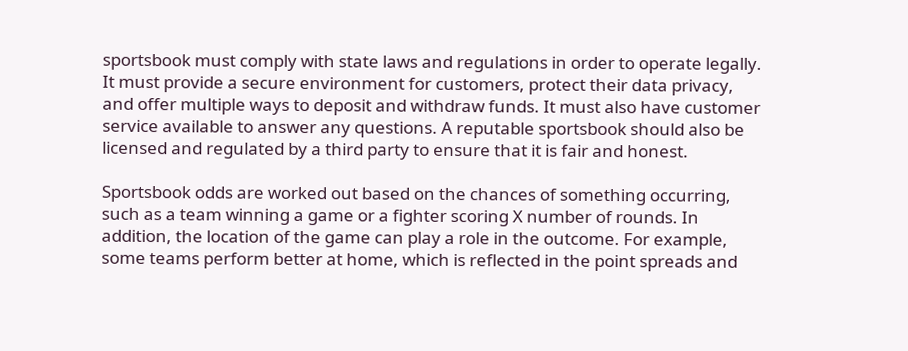sportsbook must comply with state laws and regulations in order to operate legally. It must provide a secure environment for customers, protect their data privacy, and offer multiple ways to deposit and withdraw funds. It must also have customer service available to answer any questions. A reputable sportsbook should also be licensed and regulated by a third party to ensure that it is fair and honest.

Sportsbook odds are worked out based on the chances of something occurring, such as a team winning a game or a fighter scoring X number of rounds. In addition, the location of the game can play a role in the outcome. For example, some teams perform better at home, which is reflected in the point spreads and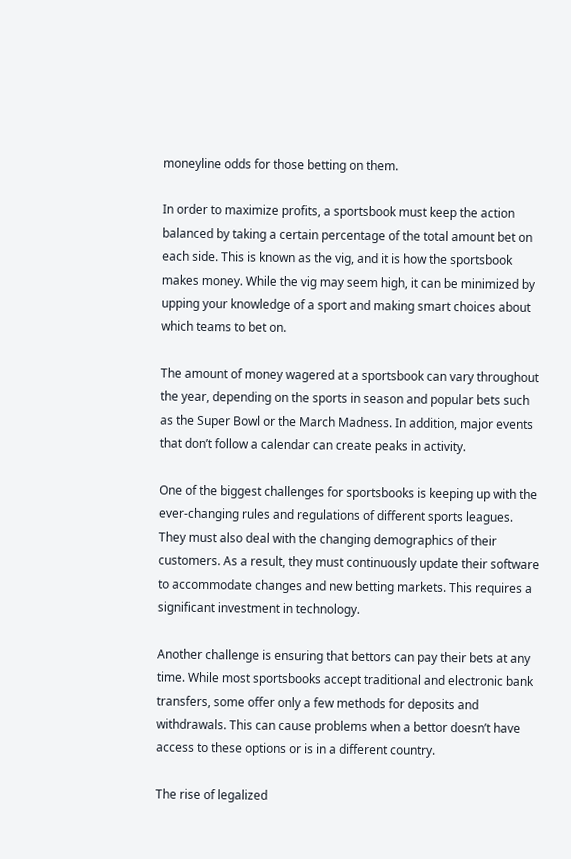moneyline odds for those betting on them.

In order to maximize profits, a sportsbook must keep the action balanced by taking a certain percentage of the total amount bet on each side. This is known as the vig, and it is how the sportsbook makes money. While the vig may seem high, it can be minimized by upping your knowledge of a sport and making smart choices about which teams to bet on.

The amount of money wagered at a sportsbook can vary throughout the year, depending on the sports in season and popular bets such as the Super Bowl or the March Madness. In addition, major events that don’t follow a calendar can create peaks in activity.

One of the biggest challenges for sportsbooks is keeping up with the ever-changing rules and regulations of different sports leagues. They must also deal with the changing demographics of their customers. As a result, they must continuously update their software to accommodate changes and new betting markets. This requires a significant investment in technology.

Another challenge is ensuring that bettors can pay their bets at any time. While most sportsbooks accept traditional and electronic bank transfers, some offer only a few methods for deposits and withdrawals. This can cause problems when a bettor doesn’t have access to these options or is in a different country.

The rise of legalized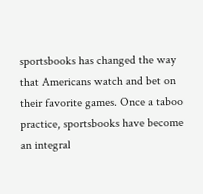sportsbooks has changed the way that Americans watch and bet on their favorite games. Once a taboo practice, sportsbooks have become an integral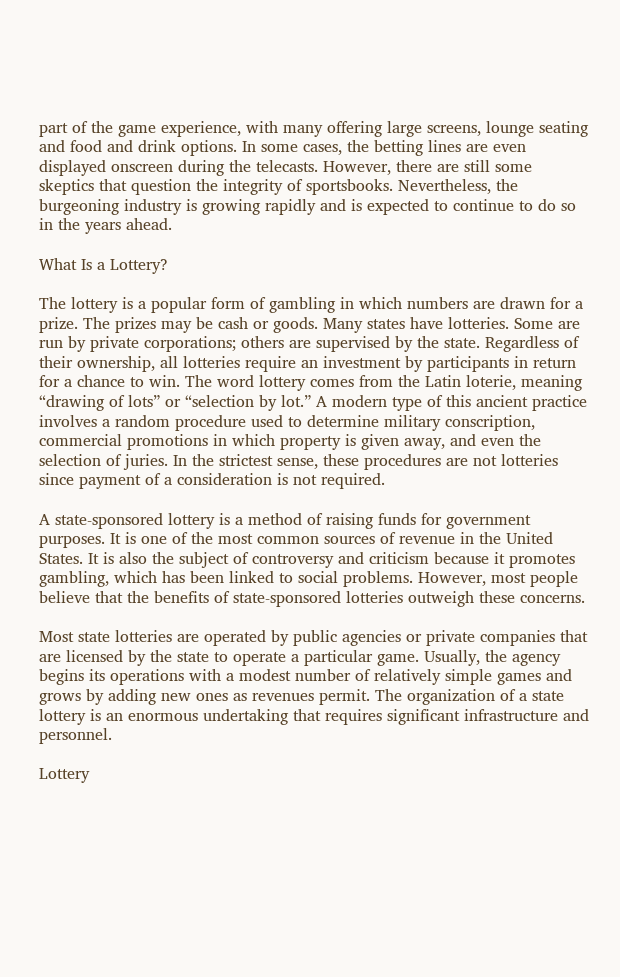part of the game experience, with many offering large screens, lounge seating and food and drink options. In some cases, the betting lines are even displayed onscreen during the telecasts. However, there are still some skeptics that question the integrity of sportsbooks. Nevertheless, the burgeoning industry is growing rapidly and is expected to continue to do so in the years ahead.

What Is a Lottery?

The lottery is a popular form of gambling in which numbers are drawn for a prize. The prizes may be cash or goods. Many states have lotteries. Some are run by private corporations; others are supervised by the state. Regardless of their ownership, all lotteries require an investment by participants in return for a chance to win. The word lottery comes from the Latin loterie, meaning “drawing of lots” or “selection by lot.” A modern type of this ancient practice involves a random procedure used to determine military conscription, commercial promotions in which property is given away, and even the selection of juries. In the strictest sense, these procedures are not lotteries since payment of a consideration is not required.

A state-sponsored lottery is a method of raising funds for government purposes. It is one of the most common sources of revenue in the United States. It is also the subject of controversy and criticism because it promotes gambling, which has been linked to social problems. However, most people believe that the benefits of state-sponsored lotteries outweigh these concerns.

Most state lotteries are operated by public agencies or private companies that are licensed by the state to operate a particular game. Usually, the agency begins its operations with a modest number of relatively simple games and grows by adding new ones as revenues permit. The organization of a state lottery is an enormous undertaking that requires significant infrastructure and personnel.

Lottery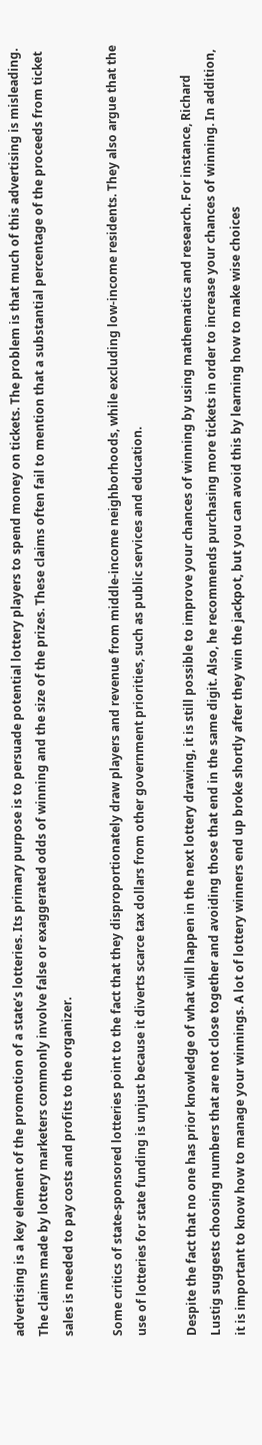advertising is a key element of the promotion of a state’s lotteries. Its primary purpose is to persuade potential lottery players to spend money on tickets. The problem is that much of this advertising is misleading. The claims made by lottery marketers commonly involve false or exaggerated odds of winning and the size of the prizes. These claims often fail to mention that a substantial percentage of the proceeds from ticket sales is needed to pay costs and profits to the organizer.

Some critics of state-sponsored lotteries point to the fact that they disproportionately draw players and revenue from middle-income neighborhoods, while excluding low-income residents. They also argue that the use of lotteries for state funding is unjust because it diverts scarce tax dollars from other government priorities, such as public services and education.

Despite the fact that no one has prior knowledge of what will happen in the next lottery drawing, it is still possible to improve your chances of winning by using mathematics and research. For instance, Richard Lustig suggests choosing numbers that are not close together and avoiding those that end in the same digit. Also, he recommends purchasing more tickets in order to increase your chances of winning. In addition, it is important to know how to manage your winnings. A lot of lottery winners end up broke shortly after they win the jackpot, but you can avoid this by learning how to make wise choices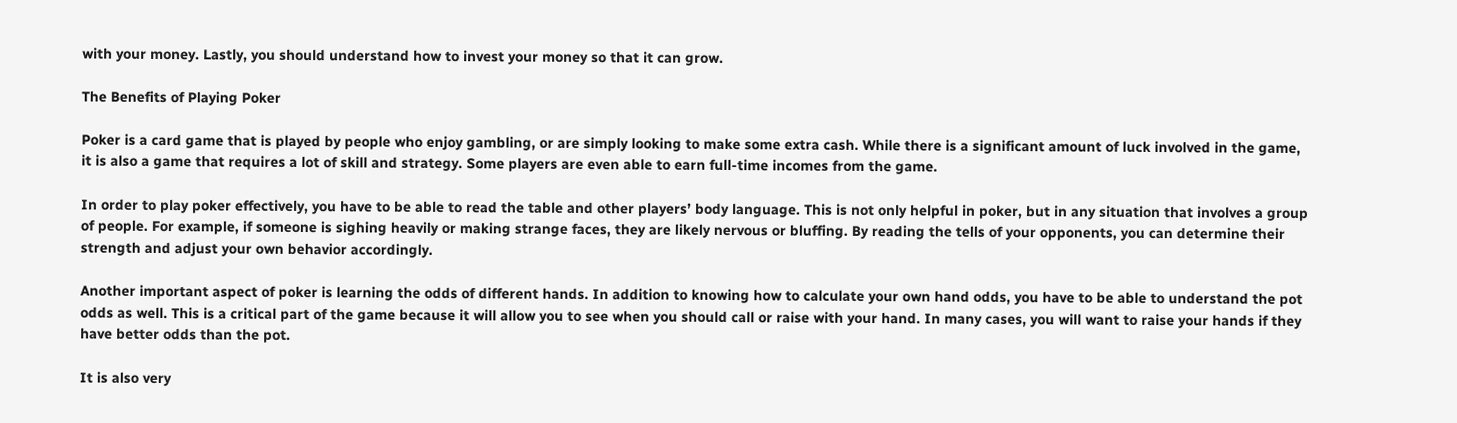with your money. Lastly, you should understand how to invest your money so that it can grow.

The Benefits of Playing Poker

Poker is a card game that is played by people who enjoy gambling, or are simply looking to make some extra cash. While there is a significant amount of luck involved in the game, it is also a game that requires a lot of skill and strategy. Some players are even able to earn full-time incomes from the game.

In order to play poker effectively, you have to be able to read the table and other players’ body language. This is not only helpful in poker, but in any situation that involves a group of people. For example, if someone is sighing heavily or making strange faces, they are likely nervous or bluffing. By reading the tells of your opponents, you can determine their strength and adjust your own behavior accordingly.

Another important aspect of poker is learning the odds of different hands. In addition to knowing how to calculate your own hand odds, you have to be able to understand the pot odds as well. This is a critical part of the game because it will allow you to see when you should call or raise with your hand. In many cases, you will want to raise your hands if they have better odds than the pot.

It is also very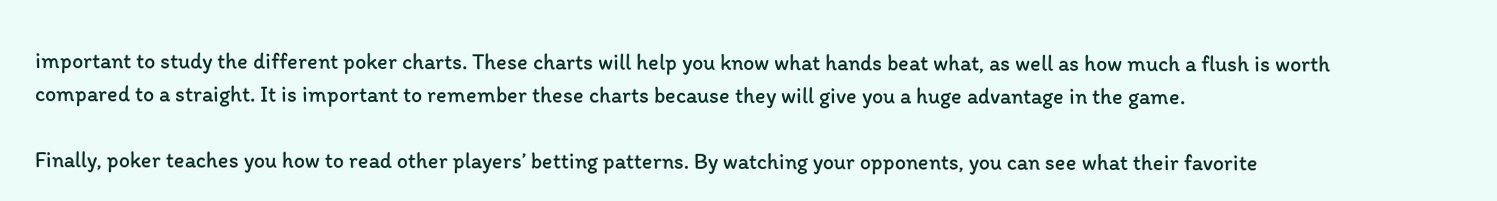important to study the different poker charts. These charts will help you know what hands beat what, as well as how much a flush is worth compared to a straight. It is important to remember these charts because they will give you a huge advantage in the game.

Finally, poker teaches you how to read other players’ betting patterns. By watching your opponents, you can see what their favorite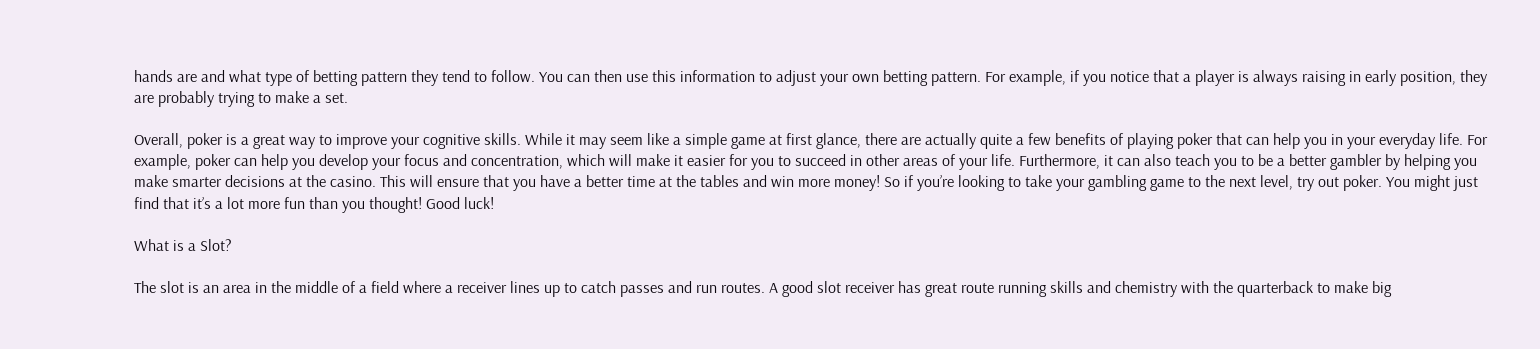hands are and what type of betting pattern they tend to follow. You can then use this information to adjust your own betting pattern. For example, if you notice that a player is always raising in early position, they are probably trying to make a set.

Overall, poker is a great way to improve your cognitive skills. While it may seem like a simple game at first glance, there are actually quite a few benefits of playing poker that can help you in your everyday life. For example, poker can help you develop your focus and concentration, which will make it easier for you to succeed in other areas of your life. Furthermore, it can also teach you to be a better gambler by helping you make smarter decisions at the casino. This will ensure that you have a better time at the tables and win more money! So if you’re looking to take your gambling game to the next level, try out poker. You might just find that it’s a lot more fun than you thought! Good luck!

What is a Slot?

The slot is an area in the middle of a field where a receiver lines up to catch passes and run routes. A good slot receiver has great route running skills and chemistry with the quarterback to make big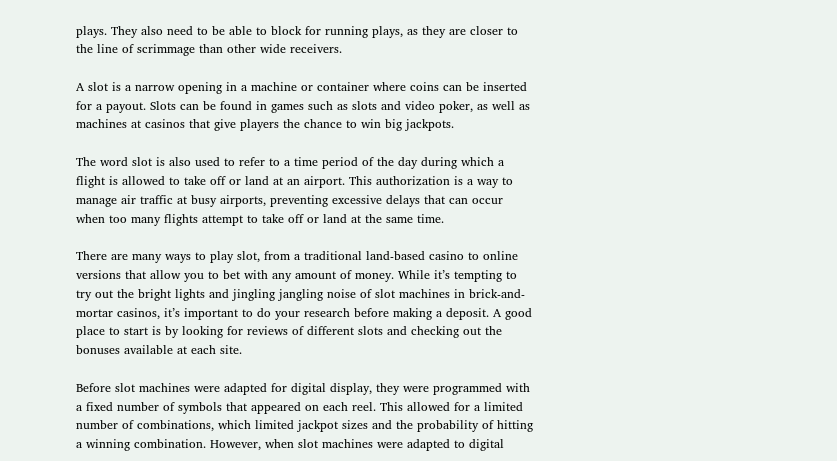plays. They also need to be able to block for running plays, as they are closer to the line of scrimmage than other wide receivers.

A slot is a narrow opening in a machine or container where coins can be inserted for a payout. Slots can be found in games such as slots and video poker, as well as machines at casinos that give players the chance to win big jackpots.

The word slot is also used to refer to a time period of the day during which a flight is allowed to take off or land at an airport. This authorization is a way to manage air traffic at busy airports, preventing excessive delays that can occur when too many flights attempt to take off or land at the same time.

There are many ways to play slot, from a traditional land-based casino to online versions that allow you to bet with any amount of money. While it’s tempting to try out the bright lights and jingling jangling noise of slot machines in brick-and-mortar casinos, it’s important to do your research before making a deposit. A good place to start is by looking for reviews of different slots and checking out the bonuses available at each site.

Before slot machines were adapted for digital display, they were programmed with a fixed number of symbols that appeared on each reel. This allowed for a limited number of combinations, which limited jackpot sizes and the probability of hitting a winning combination. However, when slot machines were adapted to digital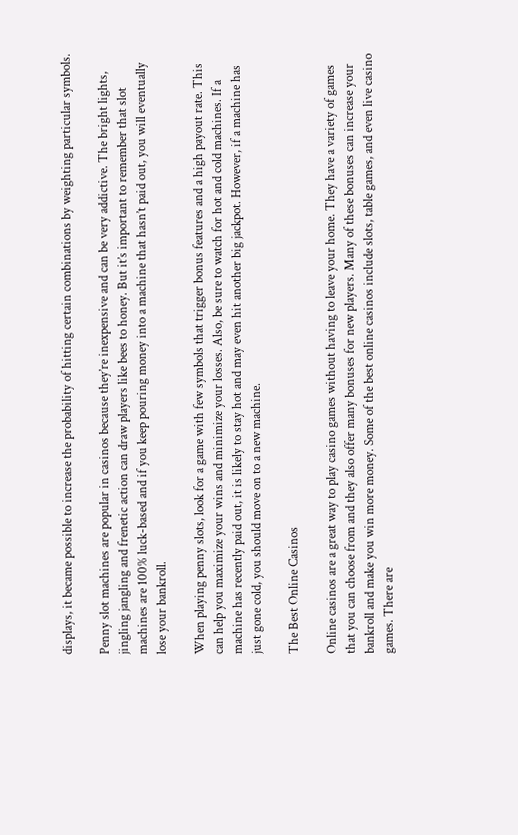displays, it became possible to increase the probability of hitting certain combinations by weighting particular symbols.

Penny slot machines are popular in casinos because they’re inexpensive and can be very addictive. The bright lights, jingling jangling and frenetic action can draw players like bees to honey. But it’s important to remember that slot machines are 100% luck-based and if you keep pouring money into a machine that hasn’t paid out, you will eventually lose your bankroll.

When playing penny slots, look for a game with few symbols that trigger bonus features and a high payout rate. This can help you maximize your wins and minimize your losses. Also, be sure to watch for hot and cold machines. If a machine has recently paid out, it is likely to stay hot and may even hit another big jackpot. However, if a machine has just gone cold, you should move on to a new machine.

The Best Online Casinos

Online casinos are a great way to play casino games without having to leave your home. They have a variety of games that you can choose from and they also offer many bonuses for new players. Many of these bonuses can increase your bankroll and make you win more money. Some of the best online casinos include slots, table games, and even live casino games. There are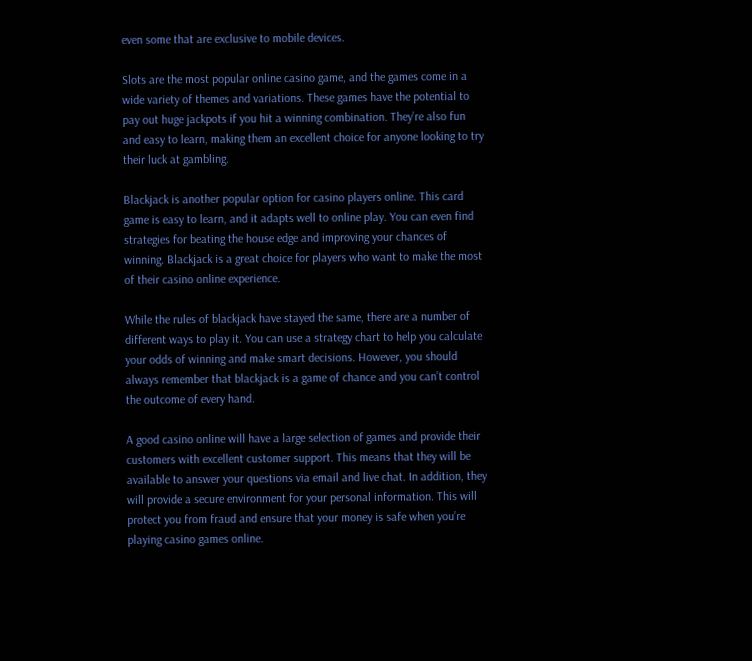even some that are exclusive to mobile devices.

Slots are the most popular online casino game, and the games come in a wide variety of themes and variations. These games have the potential to pay out huge jackpots if you hit a winning combination. They’re also fun and easy to learn, making them an excellent choice for anyone looking to try their luck at gambling.

Blackjack is another popular option for casino players online. This card game is easy to learn, and it adapts well to online play. You can even find strategies for beating the house edge and improving your chances of winning. Blackjack is a great choice for players who want to make the most of their casino online experience.

While the rules of blackjack have stayed the same, there are a number of different ways to play it. You can use a strategy chart to help you calculate your odds of winning and make smart decisions. However, you should always remember that blackjack is a game of chance and you can’t control the outcome of every hand.

A good casino online will have a large selection of games and provide their customers with excellent customer support. This means that they will be available to answer your questions via email and live chat. In addition, they will provide a secure environment for your personal information. This will protect you from fraud and ensure that your money is safe when you’re playing casino games online.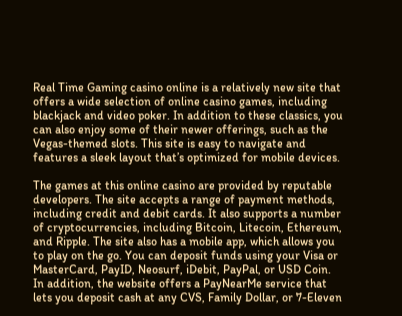Real Time Gaming casino online is a relatively new site that offers a wide selection of online casino games, including blackjack and video poker. In addition to these classics, you can also enjoy some of their newer offerings, such as the Vegas-themed slots. This site is easy to navigate and features a sleek layout that’s optimized for mobile devices.

The games at this online casino are provided by reputable developers. The site accepts a range of payment methods, including credit and debit cards. It also supports a number of cryptocurrencies, including Bitcoin, Litecoin, Ethereum, and Ripple. The site also has a mobile app, which allows you to play on the go. You can deposit funds using your Visa or MasterCard, PayID, Neosurf, iDebit, PayPal, or USD Coin. In addition, the website offers a PayNearMe service that lets you deposit cash at any CVS, Family Dollar, or 7-Eleven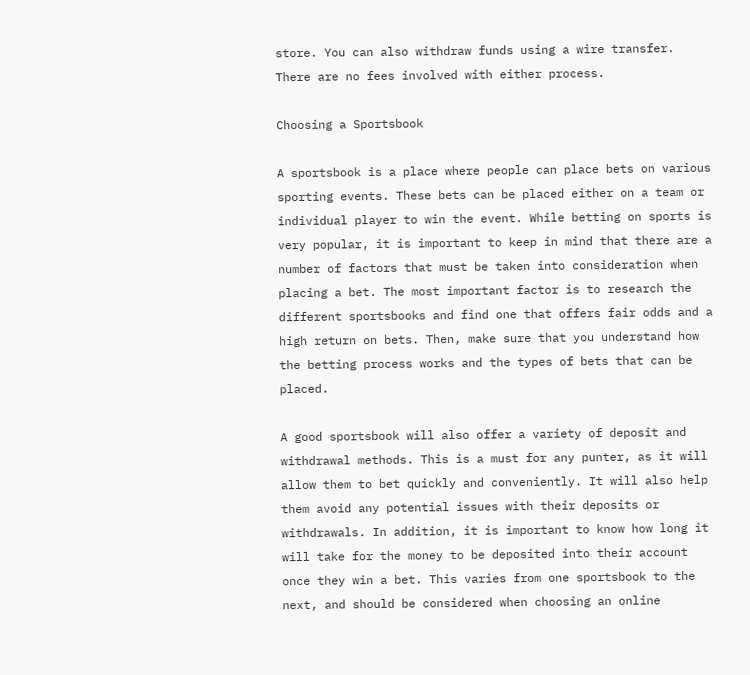store. You can also withdraw funds using a wire transfer. There are no fees involved with either process.

Choosing a Sportsbook

A sportsbook is a place where people can place bets on various sporting events. These bets can be placed either on a team or individual player to win the event. While betting on sports is very popular, it is important to keep in mind that there are a number of factors that must be taken into consideration when placing a bet. The most important factor is to research the different sportsbooks and find one that offers fair odds and a high return on bets. Then, make sure that you understand how the betting process works and the types of bets that can be placed.

A good sportsbook will also offer a variety of deposit and withdrawal methods. This is a must for any punter, as it will allow them to bet quickly and conveniently. It will also help them avoid any potential issues with their deposits or withdrawals. In addition, it is important to know how long it will take for the money to be deposited into their account once they win a bet. This varies from one sportsbook to the next, and should be considered when choosing an online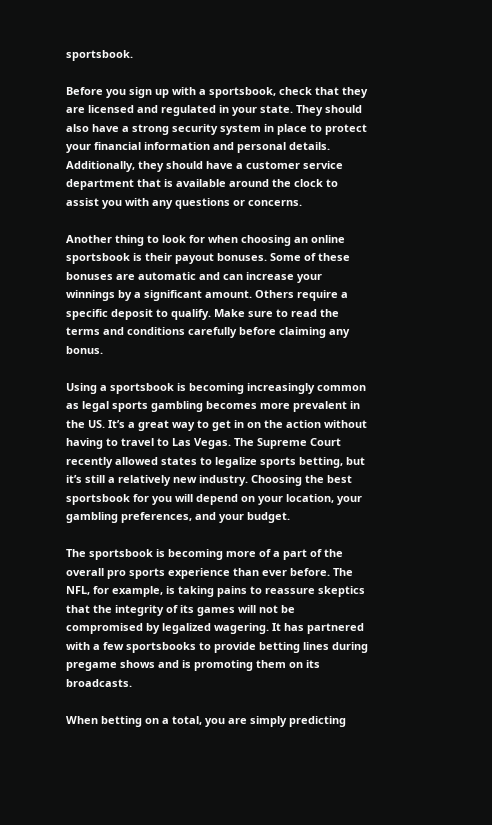sportsbook.

Before you sign up with a sportsbook, check that they are licensed and regulated in your state. They should also have a strong security system in place to protect your financial information and personal details. Additionally, they should have a customer service department that is available around the clock to assist you with any questions or concerns.

Another thing to look for when choosing an online sportsbook is their payout bonuses. Some of these bonuses are automatic and can increase your winnings by a significant amount. Others require a specific deposit to qualify. Make sure to read the terms and conditions carefully before claiming any bonus.

Using a sportsbook is becoming increasingly common as legal sports gambling becomes more prevalent in the US. It’s a great way to get in on the action without having to travel to Las Vegas. The Supreme Court recently allowed states to legalize sports betting, but it’s still a relatively new industry. Choosing the best sportsbook for you will depend on your location, your gambling preferences, and your budget.

The sportsbook is becoming more of a part of the overall pro sports experience than ever before. The NFL, for example, is taking pains to reassure skeptics that the integrity of its games will not be compromised by legalized wagering. It has partnered with a few sportsbooks to provide betting lines during pregame shows and is promoting them on its broadcasts.

When betting on a total, you are simply predicting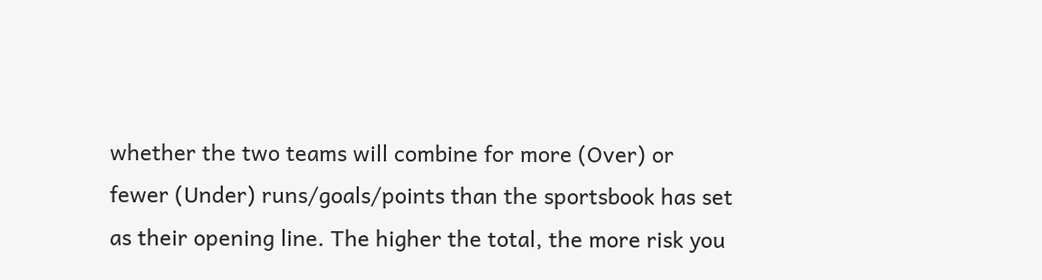whether the two teams will combine for more (Over) or fewer (Under) runs/goals/points than the sportsbook has set as their opening line. The higher the total, the more risk you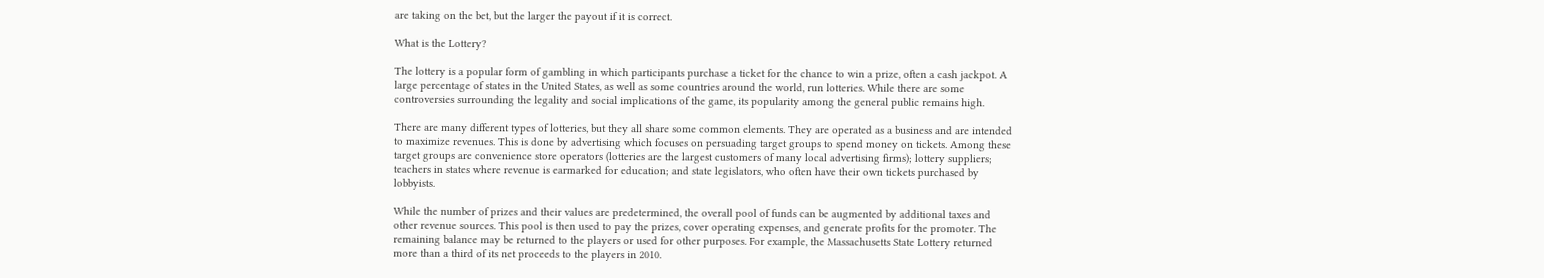are taking on the bet, but the larger the payout if it is correct.

What is the Lottery?

The lottery is a popular form of gambling in which participants purchase a ticket for the chance to win a prize, often a cash jackpot. A large percentage of states in the United States, as well as some countries around the world, run lotteries. While there are some controversies surrounding the legality and social implications of the game, its popularity among the general public remains high.

There are many different types of lotteries, but they all share some common elements. They are operated as a business and are intended to maximize revenues. This is done by advertising which focuses on persuading target groups to spend money on tickets. Among these target groups are convenience store operators (lotteries are the largest customers of many local advertising firms); lottery suppliers; teachers in states where revenue is earmarked for education; and state legislators, who often have their own tickets purchased by lobbyists.

While the number of prizes and their values are predetermined, the overall pool of funds can be augmented by additional taxes and other revenue sources. This pool is then used to pay the prizes, cover operating expenses, and generate profits for the promoter. The remaining balance may be returned to the players or used for other purposes. For example, the Massachusetts State Lottery returned more than a third of its net proceeds to the players in 2010.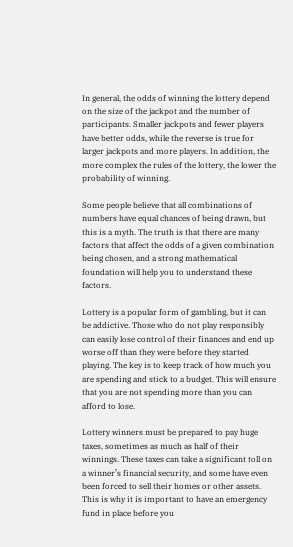In general, the odds of winning the lottery depend on the size of the jackpot and the number of participants. Smaller jackpots and fewer players have better odds, while the reverse is true for larger jackpots and more players. In addition, the more complex the rules of the lottery, the lower the probability of winning.

Some people believe that all combinations of numbers have equal chances of being drawn, but this is a myth. The truth is that there are many factors that affect the odds of a given combination being chosen, and a strong mathematical foundation will help you to understand these factors.

Lottery is a popular form of gambling, but it can be addictive. Those who do not play responsibly can easily lose control of their finances and end up worse off than they were before they started playing. The key is to keep track of how much you are spending and stick to a budget. This will ensure that you are not spending more than you can afford to lose.

Lottery winners must be prepared to pay huge taxes, sometimes as much as half of their winnings. These taxes can take a significant toll on a winner’s financial security, and some have even been forced to sell their homes or other assets. This is why it is important to have an emergency fund in place before you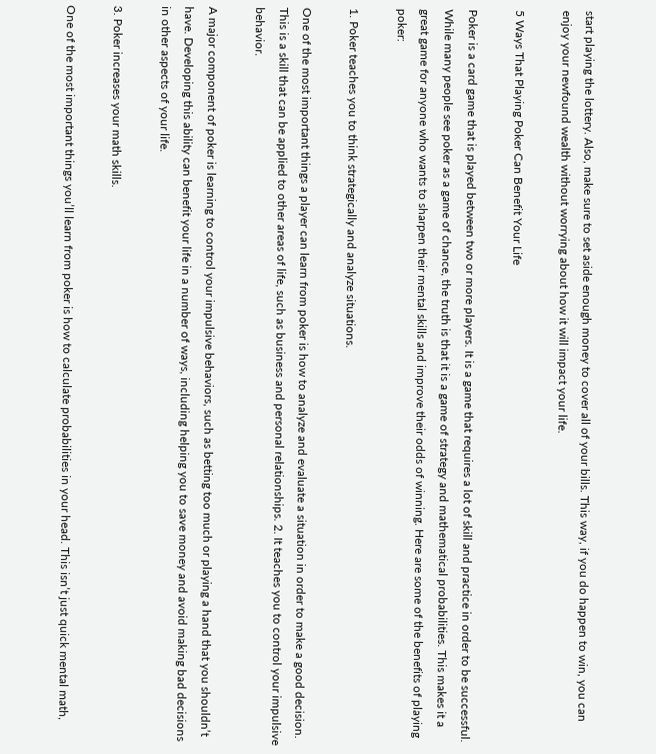start playing the lottery. Also, make sure to set aside enough money to cover all of your bills. This way, if you do happen to win, you can enjoy your newfound wealth without worrying about how it will impact your life.

5 Ways That Playing Poker Can Benefit Your Life

Poker is a card game that is played between two or more players. It is a game that requires a lot of skill and practice in order to be successful. While many people see poker as a game of chance, the truth is that it is a game of strategy and mathematical probabilities. This makes it a great game for anyone who wants to sharpen their mental skills and improve their odds of winning. Here are some of the benefits of playing poker:

1. Poker teaches you to think strategically and analyze situations.

One of the most important things a player can learn from poker is how to analyze and evaluate a situation in order to make a good decision. This is a skill that can be applied to other areas of life, such as business and personal relationships. 2. It teaches you to control your impulsive behavior.

A major component of poker is learning to control your impulsive behaviors, such as betting too much or playing a hand that you shouldn’t have. Developing this ability can benefit your life in a number of ways, including helping you to save money and avoid making bad decisions in other aspects of your life.

3. Poker increases your math skills.

One of the most important things you’ll learn from poker is how to calculate probabilities in your head. This isn’t just quick mental math,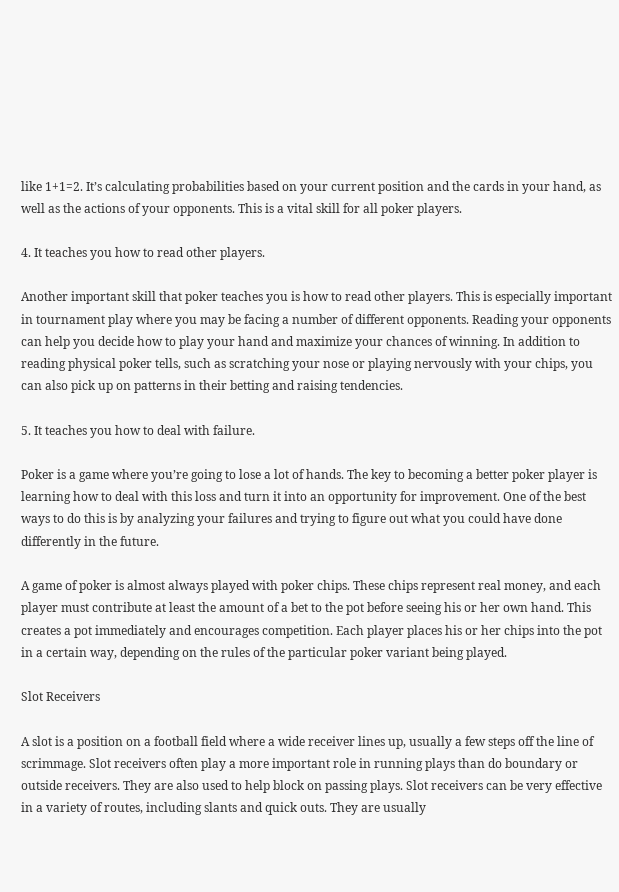like 1+1=2. It’s calculating probabilities based on your current position and the cards in your hand, as well as the actions of your opponents. This is a vital skill for all poker players.

4. It teaches you how to read other players.

Another important skill that poker teaches you is how to read other players. This is especially important in tournament play where you may be facing a number of different opponents. Reading your opponents can help you decide how to play your hand and maximize your chances of winning. In addition to reading physical poker tells, such as scratching your nose or playing nervously with your chips, you can also pick up on patterns in their betting and raising tendencies.

5. It teaches you how to deal with failure.

Poker is a game where you’re going to lose a lot of hands. The key to becoming a better poker player is learning how to deal with this loss and turn it into an opportunity for improvement. One of the best ways to do this is by analyzing your failures and trying to figure out what you could have done differently in the future.

A game of poker is almost always played with poker chips. These chips represent real money, and each player must contribute at least the amount of a bet to the pot before seeing his or her own hand. This creates a pot immediately and encourages competition. Each player places his or her chips into the pot in a certain way, depending on the rules of the particular poker variant being played.

Slot Receivers

A slot is a position on a football field where a wide receiver lines up, usually a few steps off the line of scrimmage. Slot receivers often play a more important role in running plays than do boundary or outside receivers. They are also used to help block on passing plays. Slot receivers can be very effective in a variety of routes, including slants and quick outs. They are usually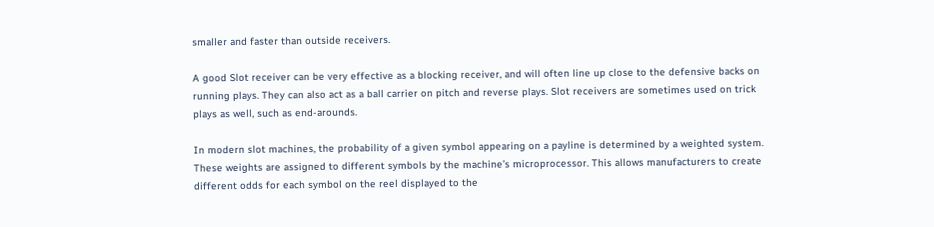smaller and faster than outside receivers.

A good Slot receiver can be very effective as a blocking receiver, and will often line up close to the defensive backs on running plays. They can also act as a ball carrier on pitch and reverse plays. Slot receivers are sometimes used on trick plays as well, such as end-arounds.

In modern slot machines, the probability of a given symbol appearing on a payline is determined by a weighted system. These weights are assigned to different symbols by the machine’s microprocessor. This allows manufacturers to create different odds for each symbol on the reel displayed to the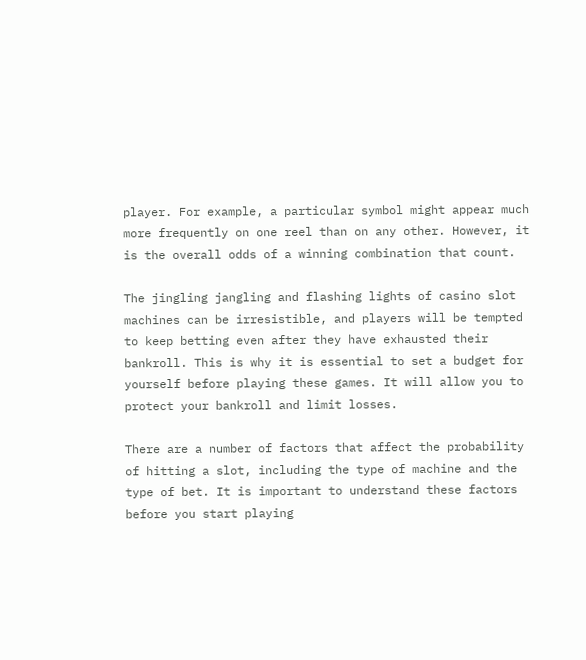player. For example, a particular symbol might appear much more frequently on one reel than on any other. However, it is the overall odds of a winning combination that count.

The jingling jangling and flashing lights of casino slot machines can be irresistible, and players will be tempted to keep betting even after they have exhausted their bankroll. This is why it is essential to set a budget for yourself before playing these games. It will allow you to protect your bankroll and limit losses.

There are a number of factors that affect the probability of hitting a slot, including the type of machine and the type of bet. It is important to understand these factors before you start playing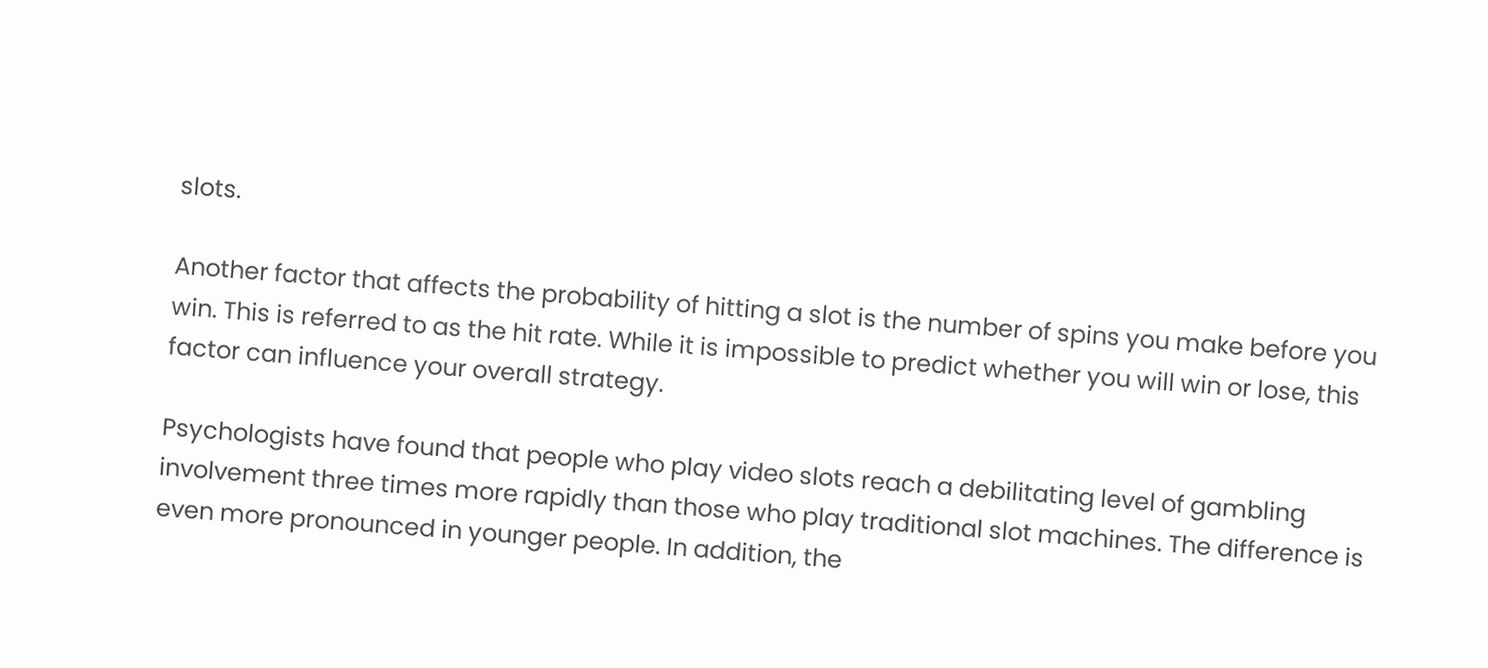slots.

Another factor that affects the probability of hitting a slot is the number of spins you make before you win. This is referred to as the hit rate. While it is impossible to predict whether you will win or lose, this factor can influence your overall strategy.

Psychologists have found that people who play video slots reach a debilitating level of gambling involvement three times more rapidly than those who play traditional slot machines. The difference is even more pronounced in younger people. In addition, the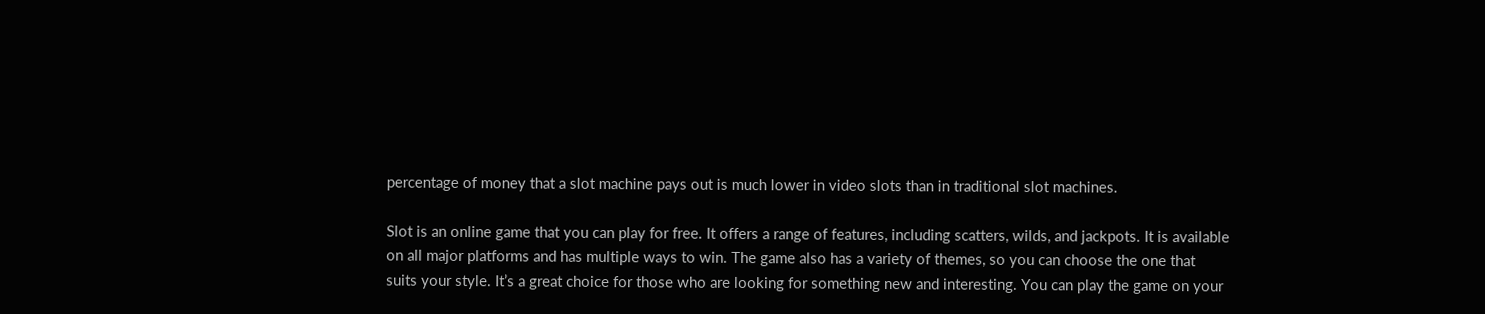percentage of money that a slot machine pays out is much lower in video slots than in traditional slot machines.

Slot is an online game that you can play for free. It offers a range of features, including scatters, wilds, and jackpots. It is available on all major platforms and has multiple ways to win. The game also has a variety of themes, so you can choose the one that suits your style. It’s a great choice for those who are looking for something new and interesting. You can play the game on your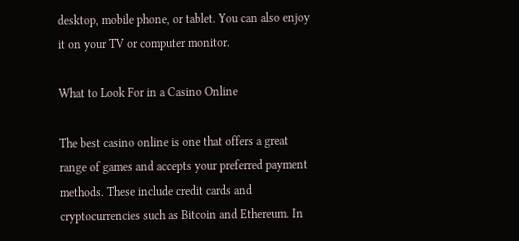desktop, mobile phone, or tablet. You can also enjoy it on your TV or computer monitor.

What to Look For in a Casino Online

The best casino online is one that offers a great range of games and accepts your preferred payment methods. These include credit cards and cryptocurrencies such as Bitcoin and Ethereum. In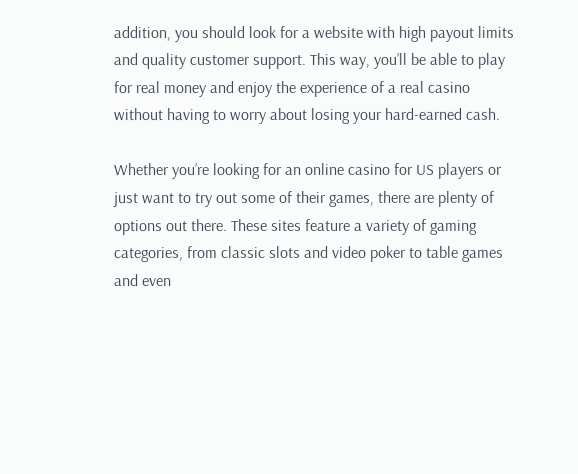addition, you should look for a website with high payout limits and quality customer support. This way, you’ll be able to play for real money and enjoy the experience of a real casino without having to worry about losing your hard-earned cash.

Whether you’re looking for an online casino for US players or just want to try out some of their games, there are plenty of options out there. These sites feature a variety of gaming categories, from classic slots and video poker to table games and even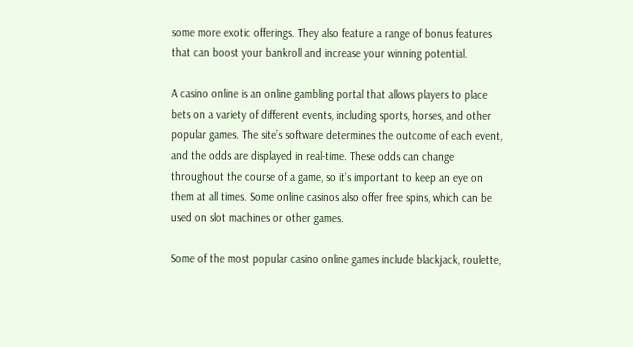some more exotic offerings. They also feature a range of bonus features that can boost your bankroll and increase your winning potential.

A casino online is an online gambling portal that allows players to place bets on a variety of different events, including sports, horses, and other popular games. The site’s software determines the outcome of each event, and the odds are displayed in real-time. These odds can change throughout the course of a game, so it’s important to keep an eye on them at all times. Some online casinos also offer free spins, which can be used on slot machines or other games.

Some of the most popular casino online games include blackjack, roulette,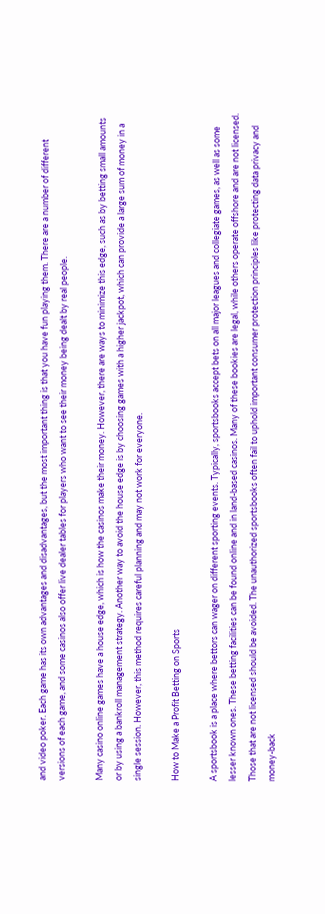and video poker. Each game has its own advantages and disadvantages, but the most important thing is that you have fun playing them. There are a number of different versions of each game, and some casinos also offer live dealer tables for players who want to see their money being dealt by real people.

Many casino online games have a house edge, which is how the casinos make their money. However, there are ways to minimize this edge, such as by betting small amounts or by using a bankroll management strategy. Another way to avoid the house edge is by choosing games with a higher jackpot, which can provide a large sum of money in a single session. However, this method requires careful planning and may not work for everyone.

How to Make a Profit Betting on Sports

A sportsbook is a place where bettors can wager on different sporting events. Typically, sportsbooks accept bets on all major leagues and collegiate games, as well as some lesser known ones. These betting facilities can be found online and in land-based casinos. Many of these bookies are legal, while others operate offshore and are not licensed. Those that are not licensed should be avoided. The unauthorized sportsbooks often fail to uphold important consumer protection principles like protecting data privacy and money-back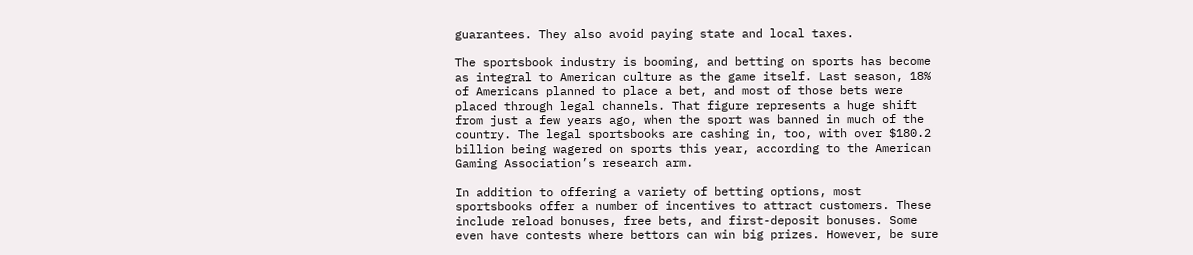guarantees. They also avoid paying state and local taxes.

The sportsbook industry is booming, and betting on sports has become as integral to American culture as the game itself. Last season, 18% of Americans planned to place a bet, and most of those bets were placed through legal channels. That figure represents a huge shift from just a few years ago, when the sport was banned in much of the country. The legal sportsbooks are cashing in, too, with over $180.2 billion being wagered on sports this year, according to the American Gaming Association’s research arm.

In addition to offering a variety of betting options, most sportsbooks offer a number of incentives to attract customers. These include reload bonuses, free bets, and first-deposit bonuses. Some even have contests where bettors can win big prizes. However, be sure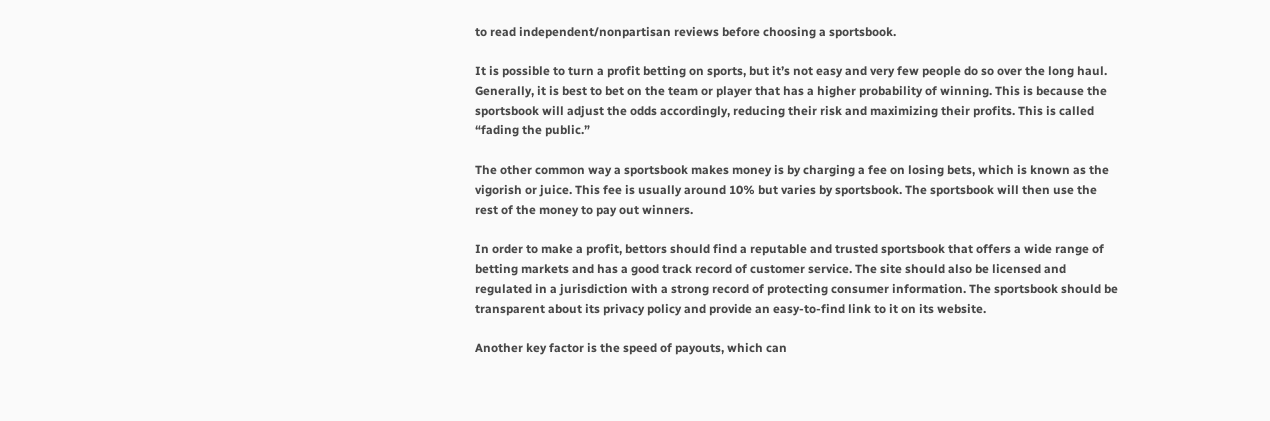to read independent/nonpartisan reviews before choosing a sportsbook.

It is possible to turn a profit betting on sports, but it’s not easy and very few people do so over the long haul. Generally, it is best to bet on the team or player that has a higher probability of winning. This is because the sportsbook will adjust the odds accordingly, reducing their risk and maximizing their profits. This is called “fading the public.”

The other common way a sportsbook makes money is by charging a fee on losing bets, which is known as the vigorish or juice. This fee is usually around 10% but varies by sportsbook. The sportsbook will then use the rest of the money to pay out winners.

In order to make a profit, bettors should find a reputable and trusted sportsbook that offers a wide range of betting markets and has a good track record of customer service. The site should also be licensed and regulated in a jurisdiction with a strong record of protecting consumer information. The sportsbook should be transparent about its privacy policy and provide an easy-to-find link to it on its website.

Another key factor is the speed of payouts, which can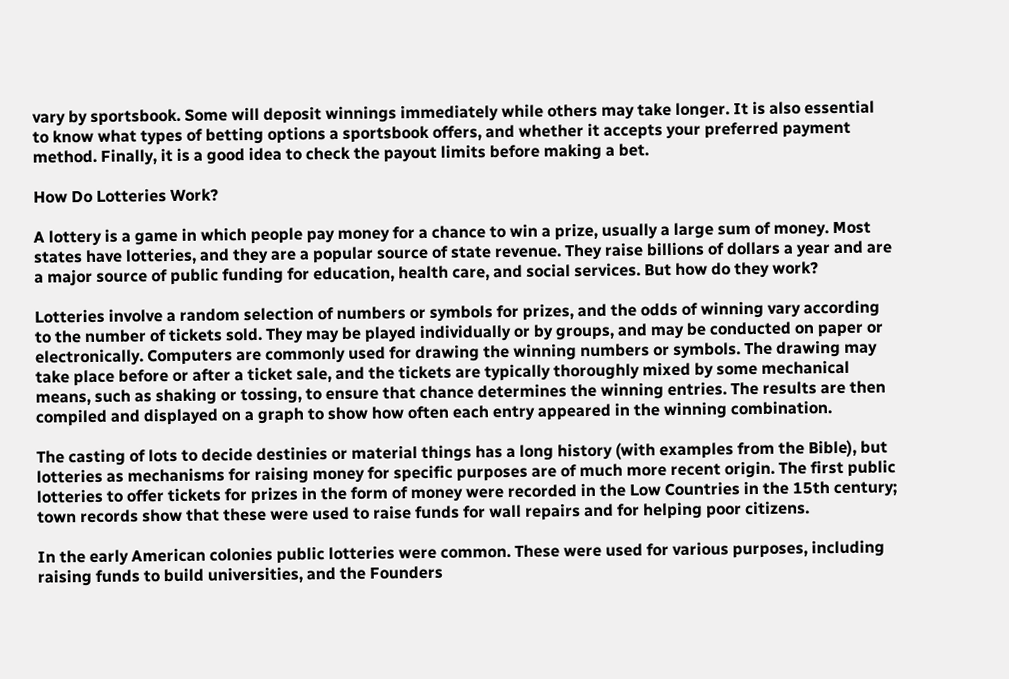vary by sportsbook. Some will deposit winnings immediately while others may take longer. It is also essential to know what types of betting options a sportsbook offers, and whether it accepts your preferred payment method. Finally, it is a good idea to check the payout limits before making a bet.

How Do Lotteries Work?

A lottery is a game in which people pay money for a chance to win a prize, usually a large sum of money. Most states have lotteries, and they are a popular source of state revenue. They raise billions of dollars a year and are a major source of public funding for education, health care, and social services. But how do they work?

Lotteries involve a random selection of numbers or symbols for prizes, and the odds of winning vary according to the number of tickets sold. They may be played individually or by groups, and may be conducted on paper or electronically. Computers are commonly used for drawing the winning numbers or symbols. The drawing may take place before or after a ticket sale, and the tickets are typically thoroughly mixed by some mechanical means, such as shaking or tossing, to ensure that chance determines the winning entries. The results are then compiled and displayed on a graph to show how often each entry appeared in the winning combination.

The casting of lots to decide destinies or material things has a long history (with examples from the Bible), but lotteries as mechanisms for raising money for specific purposes are of much more recent origin. The first public lotteries to offer tickets for prizes in the form of money were recorded in the Low Countries in the 15th century; town records show that these were used to raise funds for wall repairs and for helping poor citizens.

In the early American colonies public lotteries were common. These were used for various purposes, including raising funds to build universities, and the Founders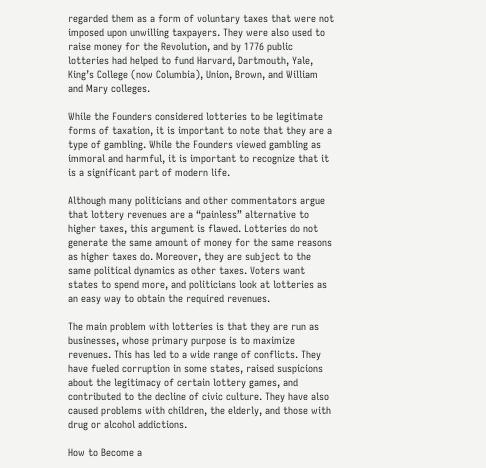regarded them as a form of voluntary taxes that were not imposed upon unwilling taxpayers. They were also used to raise money for the Revolution, and by 1776 public lotteries had helped to fund Harvard, Dartmouth, Yale, King’s College (now Columbia), Union, Brown, and William and Mary colleges.

While the Founders considered lotteries to be legitimate forms of taxation, it is important to note that they are a type of gambling. While the Founders viewed gambling as immoral and harmful, it is important to recognize that it is a significant part of modern life.

Although many politicians and other commentators argue that lottery revenues are a “painless” alternative to higher taxes, this argument is flawed. Lotteries do not generate the same amount of money for the same reasons as higher taxes do. Moreover, they are subject to the same political dynamics as other taxes. Voters want states to spend more, and politicians look at lotteries as an easy way to obtain the required revenues.

The main problem with lotteries is that they are run as businesses, whose primary purpose is to maximize revenues. This has led to a wide range of conflicts. They have fueled corruption in some states, raised suspicions about the legitimacy of certain lottery games, and contributed to the decline of civic culture. They have also caused problems with children, the elderly, and those with drug or alcohol addictions.

How to Become a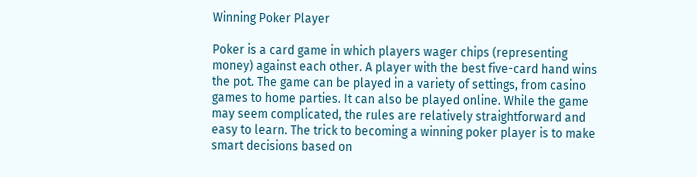Winning Poker Player

Poker is a card game in which players wager chips (representing money) against each other. A player with the best five-card hand wins the pot. The game can be played in a variety of settings, from casino games to home parties. It can also be played online. While the game may seem complicated, the rules are relatively straightforward and easy to learn. The trick to becoming a winning poker player is to make smart decisions based on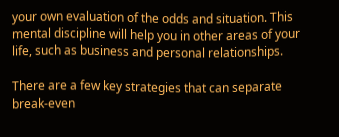your own evaluation of the odds and situation. This mental discipline will help you in other areas of your life, such as business and personal relationships.

There are a few key strategies that can separate break-even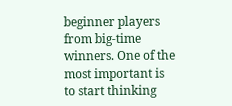beginner players from big-time winners. One of the most important is to start thinking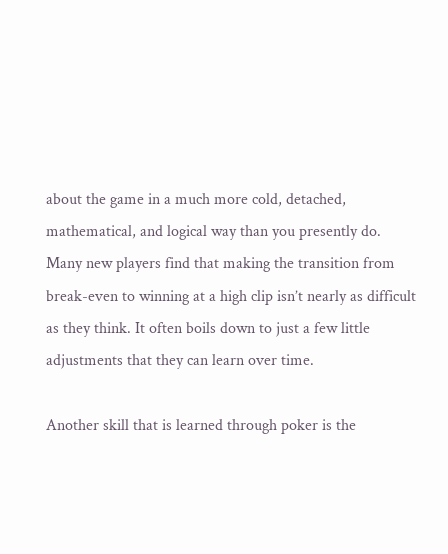about the game in a much more cold, detached, mathematical, and logical way than you presently do. Many new players find that making the transition from break-even to winning at a high clip isn’t nearly as difficult as they think. It often boils down to just a few little adjustments that they can learn over time.

Another skill that is learned through poker is the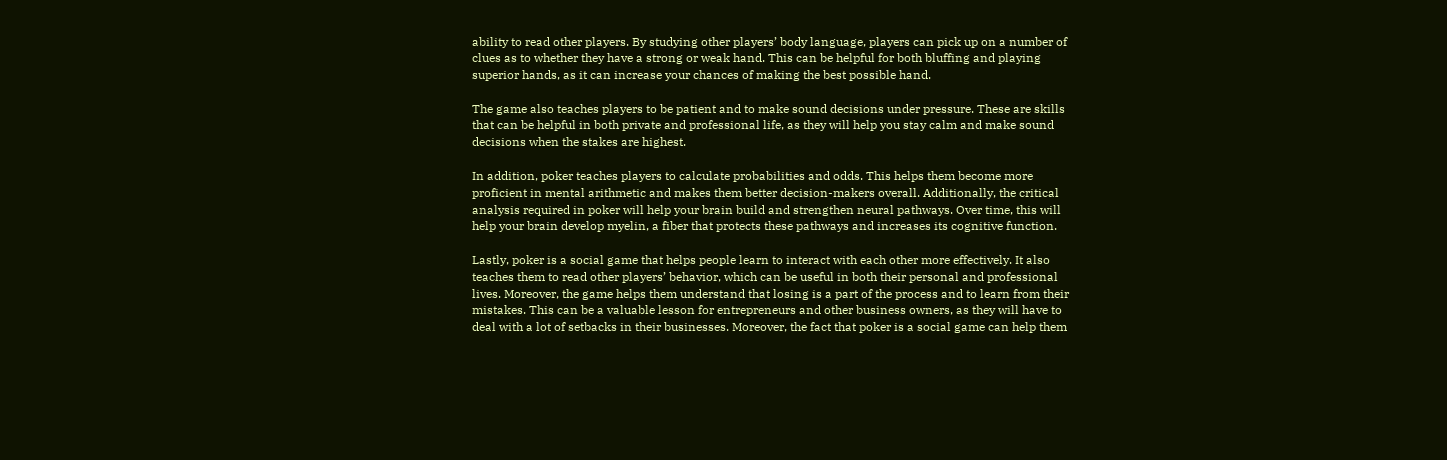ability to read other players. By studying other players’ body language, players can pick up on a number of clues as to whether they have a strong or weak hand. This can be helpful for both bluffing and playing superior hands, as it can increase your chances of making the best possible hand.

The game also teaches players to be patient and to make sound decisions under pressure. These are skills that can be helpful in both private and professional life, as they will help you stay calm and make sound decisions when the stakes are highest.

In addition, poker teaches players to calculate probabilities and odds. This helps them become more proficient in mental arithmetic and makes them better decision-makers overall. Additionally, the critical analysis required in poker will help your brain build and strengthen neural pathways. Over time, this will help your brain develop myelin, a fiber that protects these pathways and increases its cognitive function.

Lastly, poker is a social game that helps people learn to interact with each other more effectively. It also teaches them to read other players’ behavior, which can be useful in both their personal and professional lives. Moreover, the game helps them understand that losing is a part of the process and to learn from their mistakes. This can be a valuable lesson for entrepreneurs and other business owners, as they will have to deal with a lot of setbacks in their businesses. Moreover, the fact that poker is a social game can help them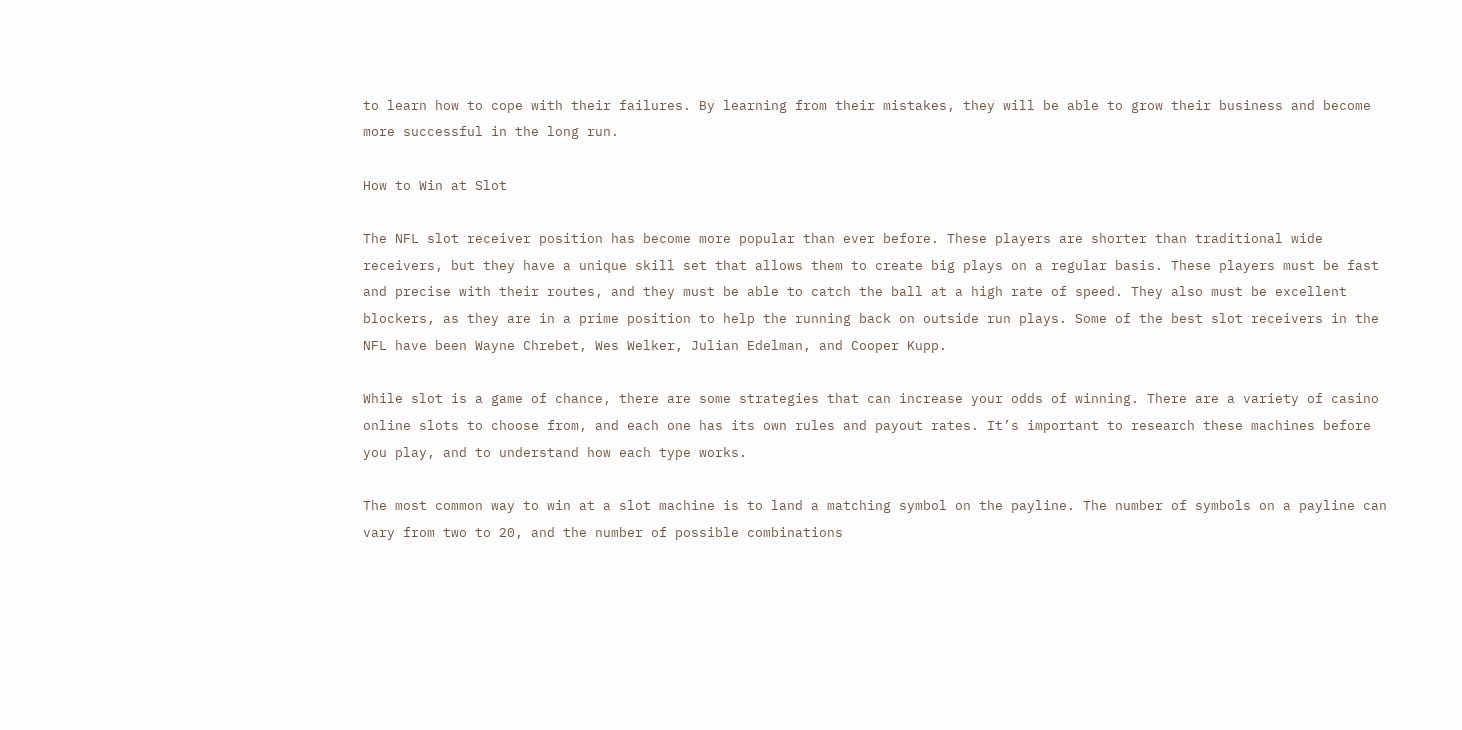to learn how to cope with their failures. By learning from their mistakes, they will be able to grow their business and become more successful in the long run.

How to Win at Slot

The NFL slot receiver position has become more popular than ever before. These players are shorter than traditional wide receivers, but they have a unique skill set that allows them to create big plays on a regular basis. These players must be fast and precise with their routes, and they must be able to catch the ball at a high rate of speed. They also must be excellent blockers, as they are in a prime position to help the running back on outside run plays. Some of the best slot receivers in the NFL have been Wayne Chrebet, Wes Welker, Julian Edelman, and Cooper Kupp.

While slot is a game of chance, there are some strategies that can increase your odds of winning. There are a variety of casino online slots to choose from, and each one has its own rules and payout rates. It’s important to research these machines before you play, and to understand how each type works.

The most common way to win at a slot machine is to land a matching symbol on the payline. The number of symbols on a payline can vary from two to 20, and the number of possible combinations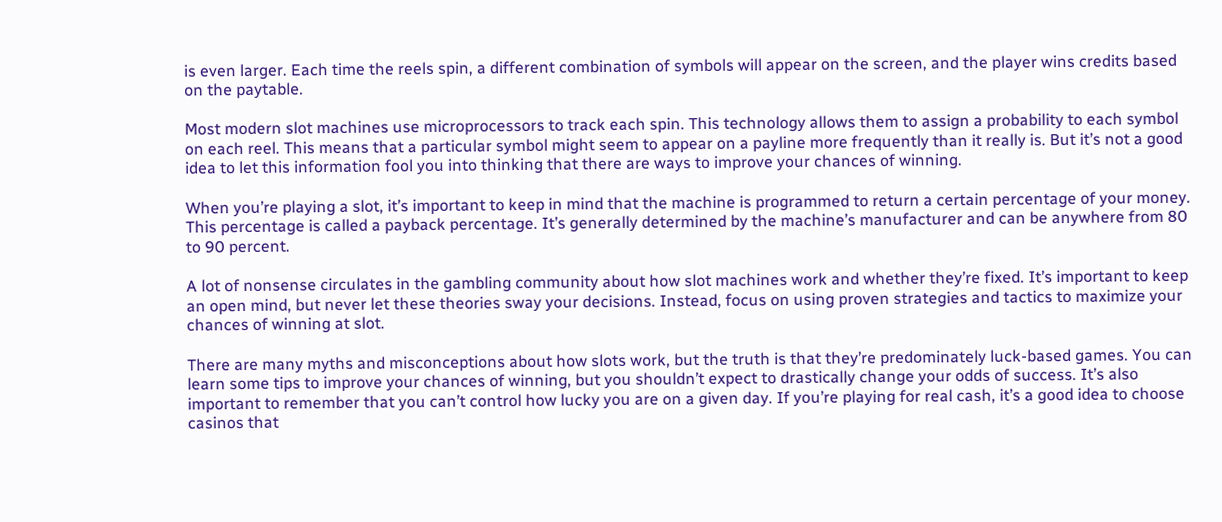is even larger. Each time the reels spin, a different combination of symbols will appear on the screen, and the player wins credits based on the paytable.

Most modern slot machines use microprocessors to track each spin. This technology allows them to assign a probability to each symbol on each reel. This means that a particular symbol might seem to appear on a payline more frequently than it really is. But it’s not a good idea to let this information fool you into thinking that there are ways to improve your chances of winning.

When you’re playing a slot, it’s important to keep in mind that the machine is programmed to return a certain percentage of your money. This percentage is called a payback percentage. It’s generally determined by the machine’s manufacturer and can be anywhere from 80 to 90 percent.

A lot of nonsense circulates in the gambling community about how slot machines work and whether they’re fixed. It’s important to keep an open mind, but never let these theories sway your decisions. Instead, focus on using proven strategies and tactics to maximize your chances of winning at slot.

There are many myths and misconceptions about how slots work, but the truth is that they’re predominately luck-based games. You can learn some tips to improve your chances of winning, but you shouldn’t expect to drastically change your odds of success. It’s also important to remember that you can’t control how lucky you are on a given day. If you’re playing for real cash, it’s a good idea to choose casinos that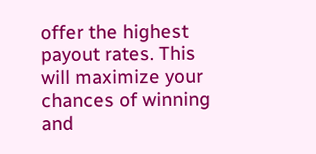offer the highest payout rates. This will maximize your chances of winning and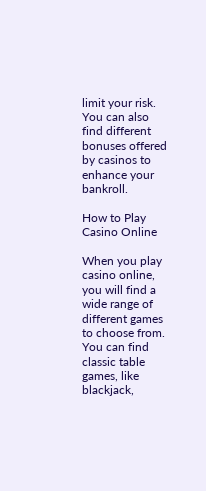limit your risk. You can also find different bonuses offered by casinos to enhance your bankroll.

How to Play Casino Online

When you play casino online, you will find a wide range of different games to choose from. You can find classic table games, like blackjack,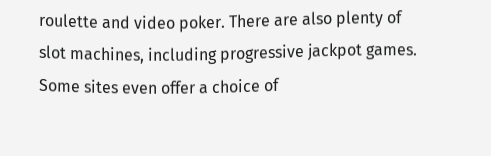roulette and video poker. There are also plenty of slot machines, including progressive jackpot games. Some sites even offer a choice of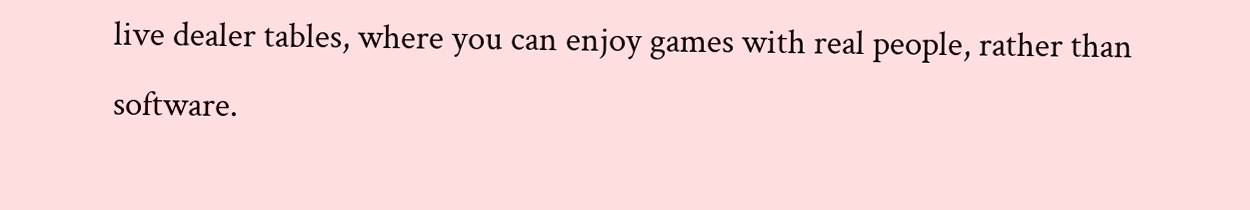live dealer tables, where you can enjoy games with real people, rather than software.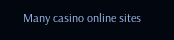Many casino online sites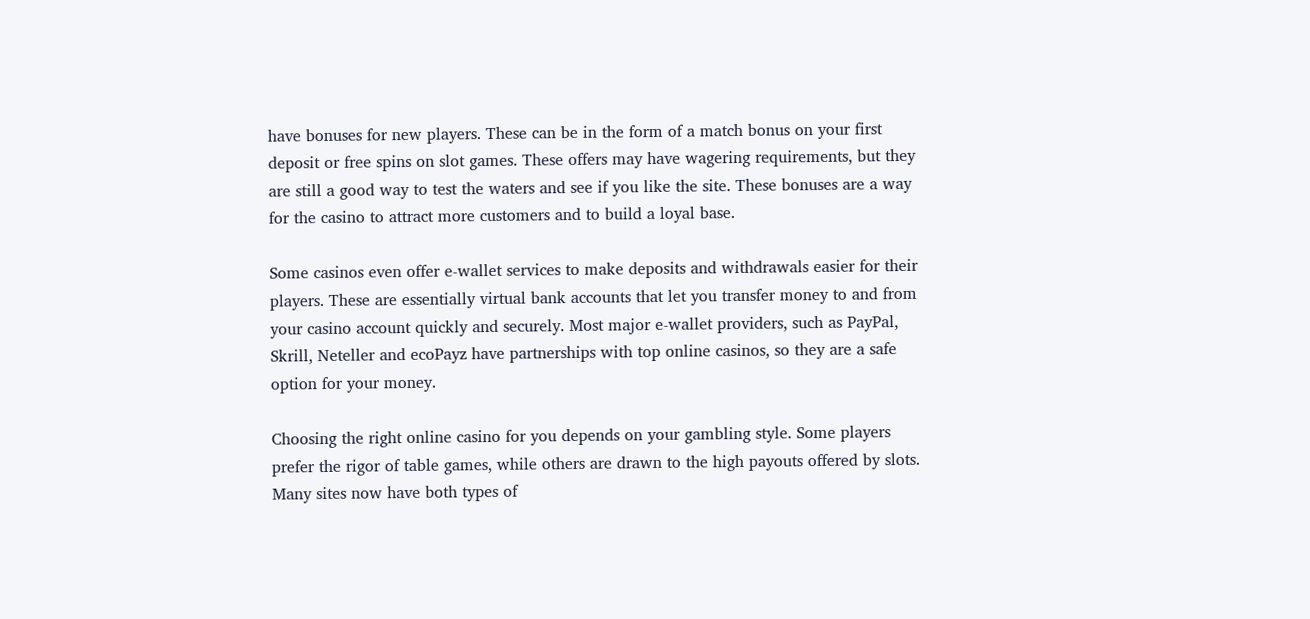have bonuses for new players. These can be in the form of a match bonus on your first deposit or free spins on slot games. These offers may have wagering requirements, but they are still a good way to test the waters and see if you like the site. These bonuses are a way for the casino to attract more customers and to build a loyal base.

Some casinos even offer e-wallet services to make deposits and withdrawals easier for their players. These are essentially virtual bank accounts that let you transfer money to and from your casino account quickly and securely. Most major e-wallet providers, such as PayPal, Skrill, Neteller and ecoPayz have partnerships with top online casinos, so they are a safe option for your money.

Choosing the right online casino for you depends on your gambling style. Some players prefer the rigor of table games, while others are drawn to the high payouts offered by slots. Many sites now have both types of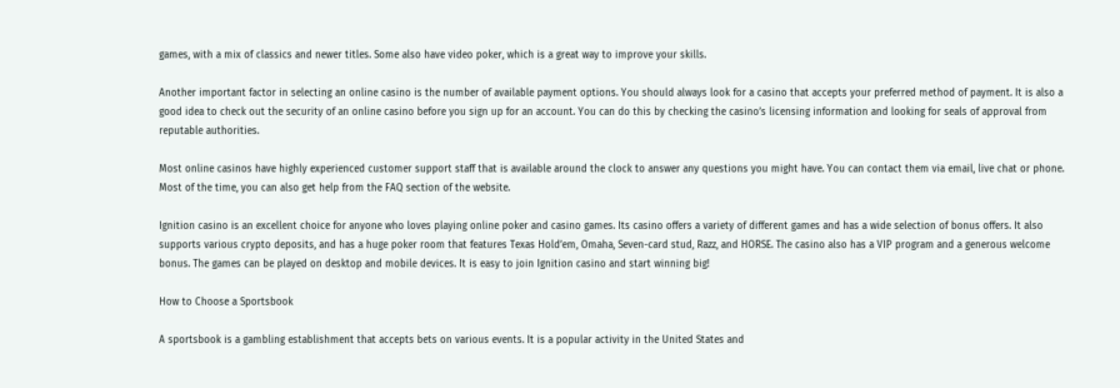games, with a mix of classics and newer titles. Some also have video poker, which is a great way to improve your skills.

Another important factor in selecting an online casino is the number of available payment options. You should always look for a casino that accepts your preferred method of payment. It is also a good idea to check out the security of an online casino before you sign up for an account. You can do this by checking the casino’s licensing information and looking for seals of approval from reputable authorities.

Most online casinos have highly experienced customer support staff that is available around the clock to answer any questions you might have. You can contact them via email, live chat or phone. Most of the time, you can also get help from the FAQ section of the website.

Ignition casino is an excellent choice for anyone who loves playing online poker and casino games. Its casino offers a variety of different games and has a wide selection of bonus offers. It also supports various crypto deposits, and has a huge poker room that features Texas Hold’em, Omaha, Seven-card stud, Razz, and HORSE. The casino also has a VIP program and a generous welcome bonus. The games can be played on desktop and mobile devices. It is easy to join Ignition casino and start winning big!

How to Choose a Sportsbook

A sportsbook is a gambling establishment that accepts bets on various events. It is a popular activity in the United States and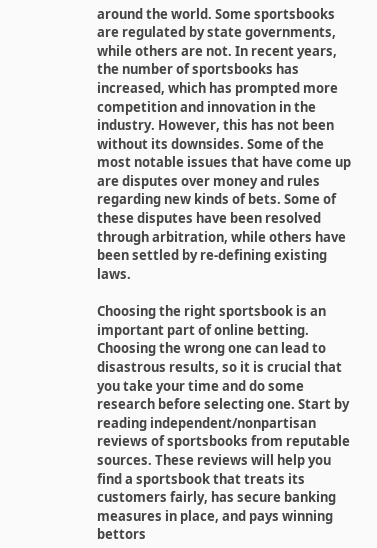around the world. Some sportsbooks are regulated by state governments, while others are not. In recent years, the number of sportsbooks has increased, which has prompted more competition and innovation in the industry. However, this has not been without its downsides. Some of the most notable issues that have come up are disputes over money and rules regarding new kinds of bets. Some of these disputes have been resolved through arbitration, while others have been settled by re-defining existing laws.

Choosing the right sportsbook is an important part of online betting. Choosing the wrong one can lead to disastrous results, so it is crucial that you take your time and do some research before selecting one. Start by reading independent/nonpartisan reviews of sportsbooks from reputable sources. These reviews will help you find a sportsbook that treats its customers fairly, has secure banking measures in place, and pays winning bettors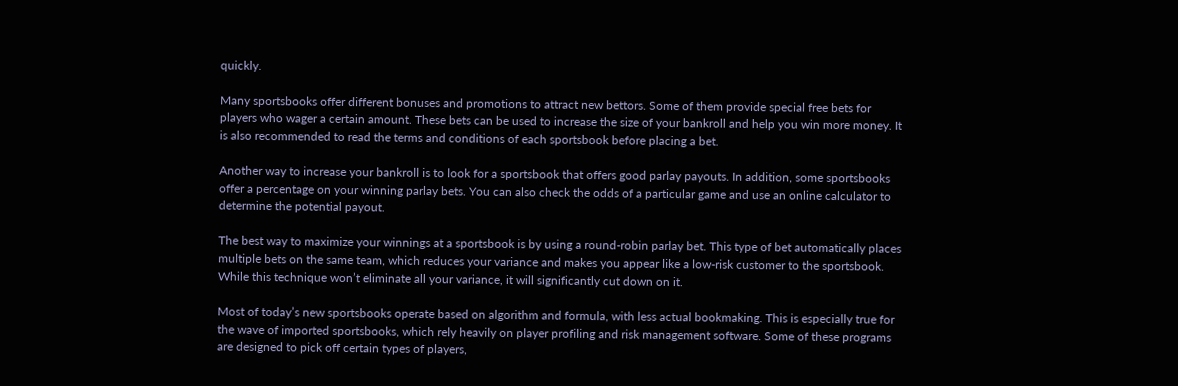quickly.

Many sportsbooks offer different bonuses and promotions to attract new bettors. Some of them provide special free bets for players who wager a certain amount. These bets can be used to increase the size of your bankroll and help you win more money. It is also recommended to read the terms and conditions of each sportsbook before placing a bet.

Another way to increase your bankroll is to look for a sportsbook that offers good parlay payouts. In addition, some sportsbooks offer a percentage on your winning parlay bets. You can also check the odds of a particular game and use an online calculator to determine the potential payout.

The best way to maximize your winnings at a sportsbook is by using a round-robin parlay bet. This type of bet automatically places multiple bets on the same team, which reduces your variance and makes you appear like a low-risk customer to the sportsbook. While this technique won’t eliminate all your variance, it will significantly cut down on it.

Most of today’s new sportsbooks operate based on algorithm and formula, with less actual bookmaking. This is especially true for the wave of imported sportsbooks, which rely heavily on player profiling and risk management software. Some of these programs are designed to pick off certain types of players,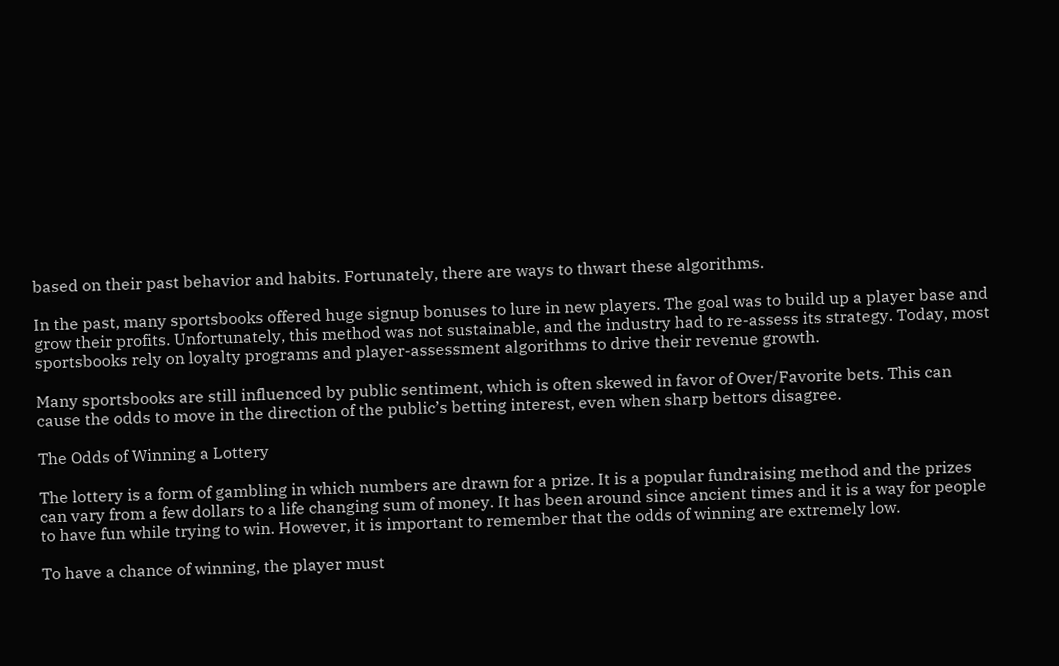based on their past behavior and habits. Fortunately, there are ways to thwart these algorithms.

In the past, many sportsbooks offered huge signup bonuses to lure in new players. The goal was to build up a player base and grow their profits. Unfortunately, this method was not sustainable, and the industry had to re-assess its strategy. Today, most sportsbooks rely on loyalty programs and player-assessment algorithms to drive their revenue growth.

Many sportsbooks are still influenced by public sentiment, which is often skewed in favor of Over/Favorite bets. This can cause the odds to move in the direction of the public’s betting interest, even when sharp bettors disagree.

The Odds of Winning a Lottery

The lottery is a form of gambling in which numbers are drawn for a prize. It is a popular fundraising method and the prizes can vary from a few dollars to a life changing sum of money. It has been around since ancient times and it is a way for people to have fun while trying to win. However, it is important to remember that the odds of winning are extremely low.

To have a chance of winning, the player must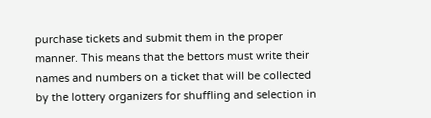purchase tickets and submit them in the proper manner. This means that the bettors must write their names and numbers on a ticket that will be collected by the lottery organizers for shuffling and selection in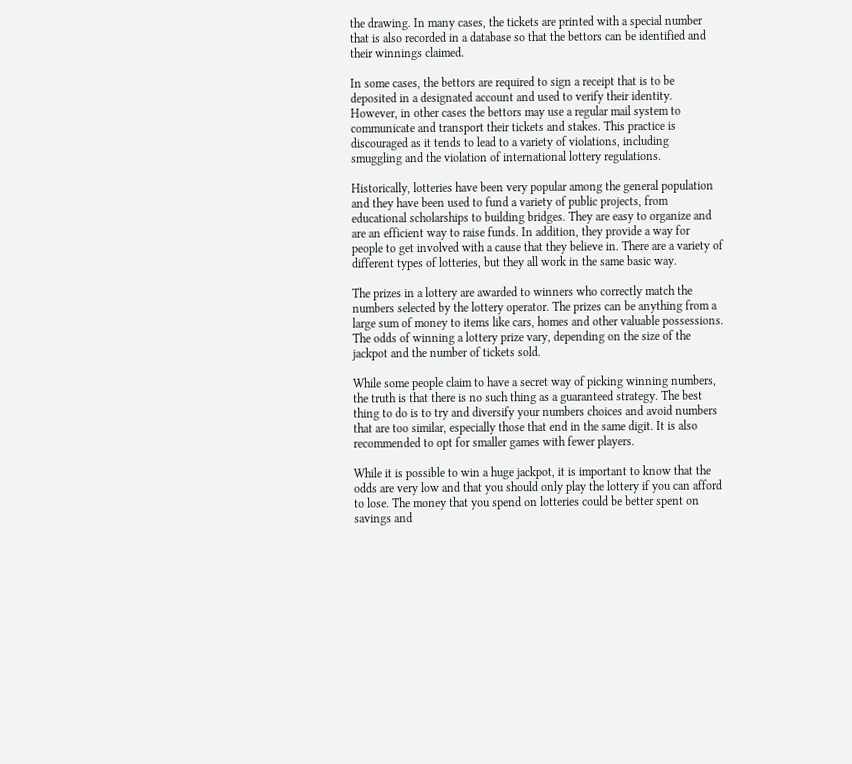the drawing. In many cases, the tickets are printed with a special number that is also recorded in a database so that the bettors can be identified and their winnings claimed.

In some cases, the bettors are required to sign a receipt that is to be deposited in a designated account and used to verify their identity. However, in other cases the bettors may use a regular mail system to communicate and transport their tickets and stakes. This practice is discouraged as it tends to lead to a variety of violations, including smuggling and the violation of international lottery regulations.

Historically, lotteries have been very popular among the general population and they have been used to fund a variety of public projects, from educational scholarships to building bridges. They are easy to organize and are an efficient way to raise funds. In addition, they provide a way for people to get involved with a cause that they believe in. There are a variety of different types of lotteries, but they all work in the same basic way.

The prizes in a lottery are awarded to winners who correctly match the numbers selected by the lottery operator. The prizes can be anything from a large sum of money to items like cars, homes and other valuable possessions. The odds of winning a lottery prize vary, depending on the size of the jackpot and the number of tickets sold.

While some people claim to have a secret way of picking winning numbers, the truth is that there is no such thing as a guaranteed strategy. The best thing to do is to try and diversify your numbers choices and avoid numbers that are too similar, especially those that end in the same digit. It is also recommended to opt for smaller games with fewer players.

While it is possible to win a huge jackpot, it is important to know that the odds are very low and that you should only play the lottery if you can afford to lose. The money that you spend on lotteries could be better spent on savings and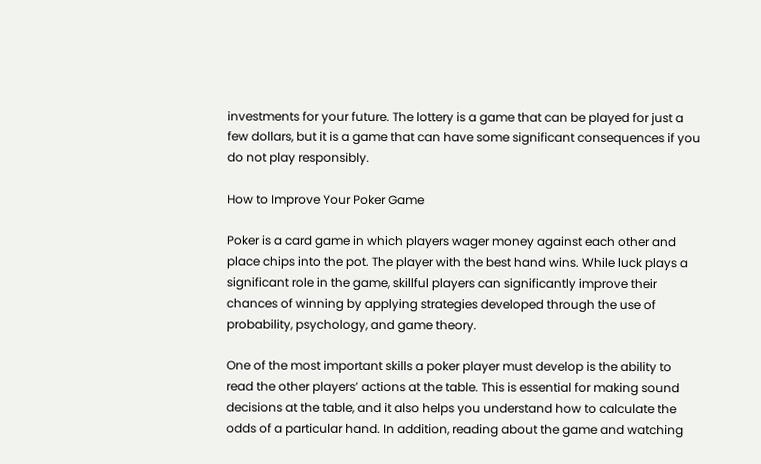investments for your future. The lottery is a game that can be played for just a few dollars, but it is a game that can have some significant consequences if you do not play responsibly.

How to Improve Your Poker Game

Poker is a card game in which players wager money against each other and place chips into the pot. The player with the best hand wins. While luck plays a significant role in the game, skillful players can significantly improve their chances of winning by applying strategies developed through the use of probability, psychology, and game theory.

One of the most important skills a poker player must develop is the ability to read the other players’ actions at the table. This is essential for making sound decisions at the table, and it also helps you understand how to calculate the odds of a particular hand. In addition, reading about the game and watching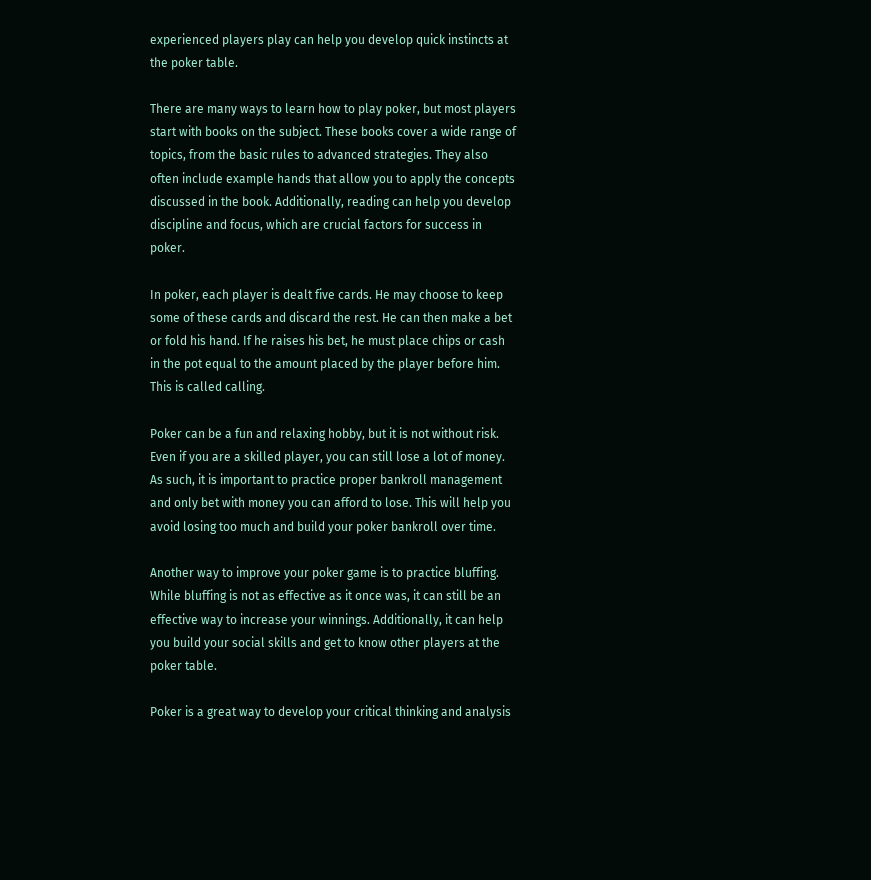experienced players play can help you develop quick instincts at the poker table.

There are many ways to learn how to play poker, but most players start with books on the subject. These books cover a wide range of topics, from the basic rules to advanced strategies. They also often include example hands that allow you to apply the concepts discussed in the book. Additionally, reading can help you develop discipline and focus, which are crucial factors for success in poker.

In poker, each player is dealt five cards. He may choose to keep some of these cards and discard the rest. He can then make a bet or fold his hand. If he raises his bet, he must place chips or cash in the pot equal to the amount placed by the player before him. This is called calling.

Poker can be a fun and relaxing hobby, but it is not without risk. Even if you are a skilled player, you can still lose a lot of money. As such, it is important to practice proper bankroll management and only bet with money you can afford to lose. This will help you avoid losing too much and build your poker bankroll over time.

Another way to improve your poker game is to practice bluffing. While bluffing is not as effective as it once was, it can still be an effective way to increase your winnings. Additionally, it can help you build your social skills and get to know other players at the poker table.

Poker is a great way to develop your critical thinking and analysis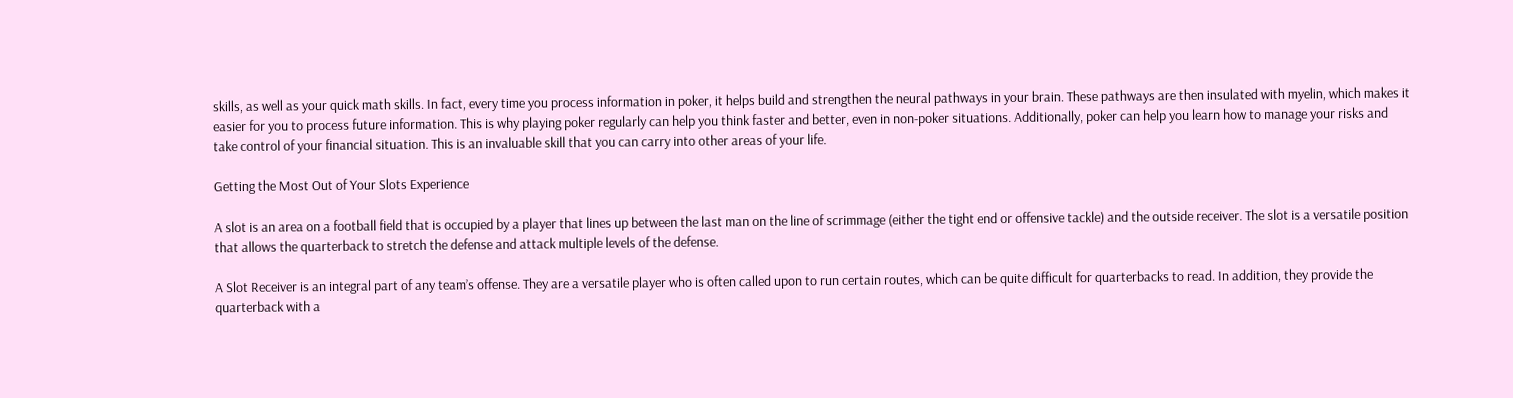skills, as well as your quick math skills. In fact, every time you process information in poker, it helps build and strengthen the neural pathways in your brain. These pathways are then insulated with myelin, which makes it easier for you to process future information. This is why playing poker regularly can help you think faster and better, even in non-poker situations. Additionally, poker can help you learn how to manage your risks and take control of your financial situation. This is an invaluable skill that you can carry into other areas of your life.

Getting the Most Out of Your Slots Experience

A slot is an area on a football field that is occupied by a player that lines up between the last man on the line of scrimmage (either the tight end or offensive tackle) and the outside receiver. The slot is a versatile position that allows the quarterback to stretch the defense and attack multiple levels of the defense.

A Slot Receiver is an integral part of any team’s offense. They are a versatile player who is often called upon to run certain routes, which can be quite difficult for quarterbacks to read. In addition, they provide the quarterback with a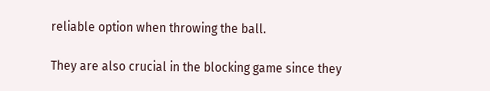reliable option when throwing the ball.

They are also crucial in the blocking game since they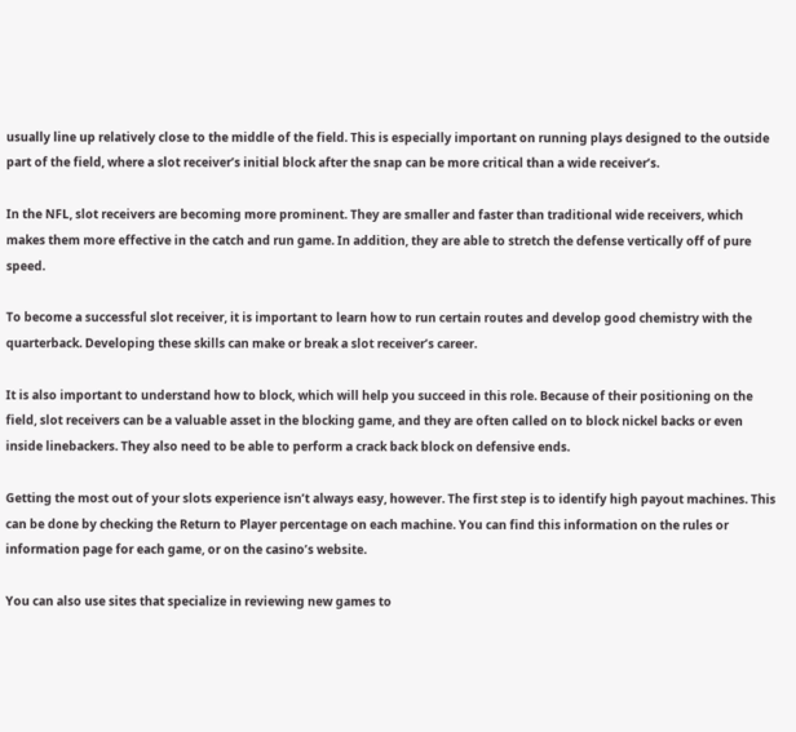usually line up relatively close to the middle of the field. This is especially important on running plays designed to the outside part of the field, where a slot receiver’s initial block after the snap can be more critical than a wide receiver’s.

In the NFL, slot receivers are becoming more prominent. They are smaller and faster than traditional wide receivers, which makes them more effective in the catch and run game. In addition, they are able to stretch the defense vertically off of pure speed.

To become a successful slot receiver, it is important to learn how to run certain routes and develop good chemistry with the quarterback. Developing these skills can make or break a slot receiver’s career.

It is also important to understand how to block, which will help you succeed in this role. Because of their positioning on the field, slot receivers can be a valuable asset in the blocking game, and they are often called on to block nickel backs or even inside linebackers. They also need to be able to perform a crack back block on defensive ends.

Getting the most out of your slots experience isn’t always easy, however. The first step is to identify high payout machines. This can be done by checking the Return to Player percentage on each machine. You can find this information on the rules or information page for each game, or on the casino’s website.

You can also use sites that specialize in reviewing new games to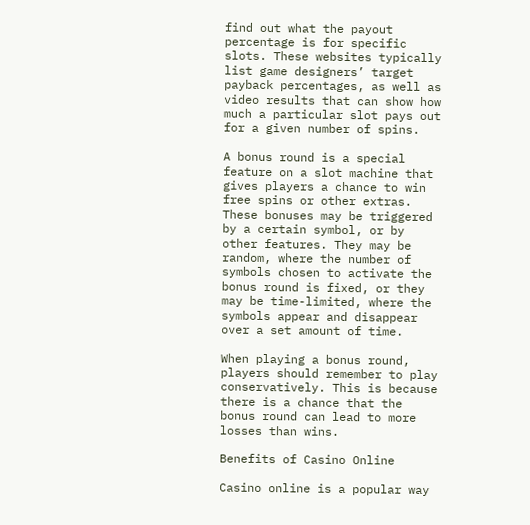find out what the payout percentage is for specific slots. These websites typically list game designers’ target payback percentages, as well as video results that can show how much a particular slot pays out for a given number of spins.

A bonus round is a special feature on a slot machine that gives players a chance to win free spins or other extras. These bonuses may be triggered by a certain symbol, or by other features. They may be random, where the number of symbols chosen to activate the bonus round is fixed, or they may be time-limited, where the symbols appear and disappear over a set amount of time.

When playing a bonus round, players should remember to play conservatively. This is because there is a chance that the bonus round can lead to more losses than wins.

Benefits of Casino Online

Casino online is a popular way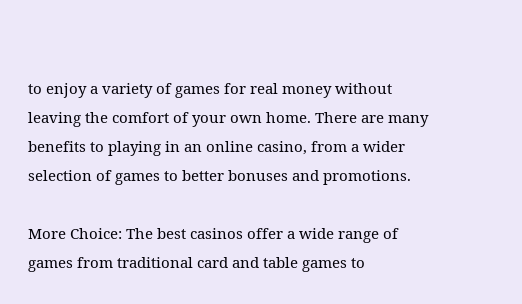to enjoy a variety of games for real money without leaving the comfort of your own home. There are many benefits to playing in an online casino, from a wider selection of games to better bonuses and promotions.

More Choice: The best casinos offer a wide range of games from traditional card and table games to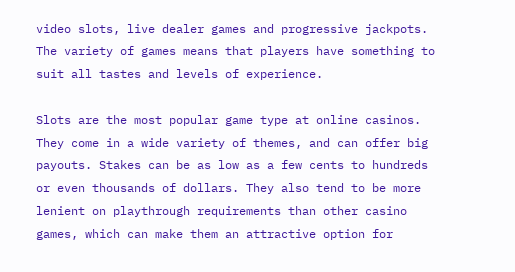video slots, live dealer games and progressive jackpots. The variety of games means that players have something to suit all tastes and levels of experience.

Slots are the most popular game type at online casinos. They come in a wide variety of themes, and can offer big payouts. Stakes can be as low as a few cents to hundreds or even thousands of dollars. They also tend to be more lenient on playthrough requirements than other casino games, which can make them an attractive option for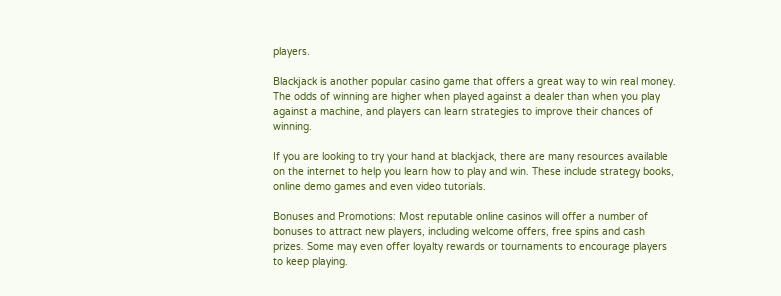players.

Blackjack is another popular casino game that offers a great way to win real money. The odds of winning are higher when played against a dealer than when you play against a machine, and players can learn strategies to improve their chances of winning.

If you are looking to try your hand at blackjack, there are many resources available on the internet to help you learn how to play and win. These include strategy books, online demo games and even video tutorials.

Bonuses and Promotions: Most reputable online casinos will offer a number of bonuses to attract new players, including welcome offers, free spins and cash prizes. Some may even offer loyalty rewards or tournaments to encourage players to keep playing.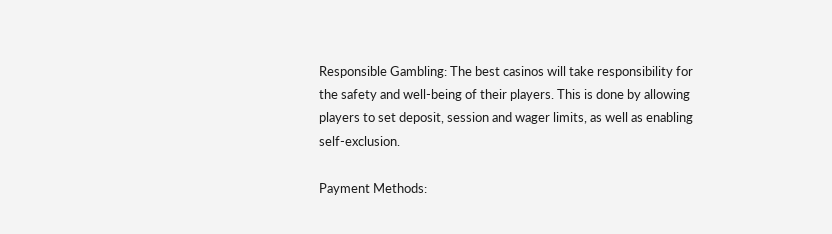Responsible Gambling: The best casinos will take responsibility for the safety and well-being of their players. This is done by allowing players to set deposit, session and wager limits, as well as enabling self-exclusion.

Payment Methods: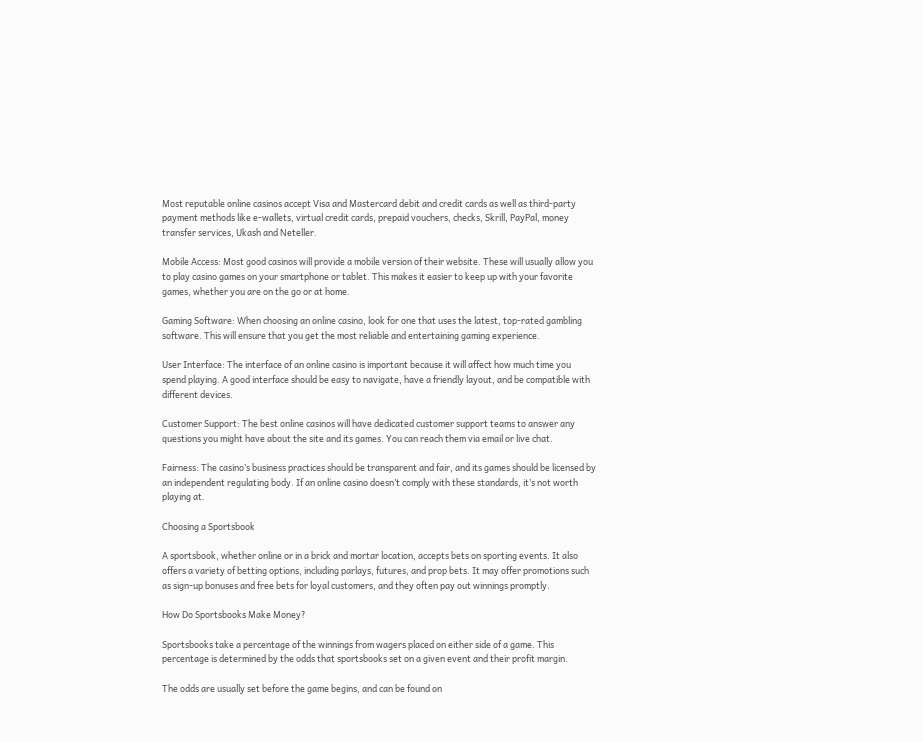Most reputable online casinos accept Visa and Mastercard debit and credit cards as well as third-party payment methods like e-wallets, virtual credit cards, prepaid vouchers, checks, Skrill, PayPal, money transfer services, Ukash and Neteller.

Mobile Access: Most good casinos will provide a mobile version of their website. These will usually allow you to play casino games on your smartphone or tablet. This makes it easier to keep up with your favorite games, whether you are on the go or at home.

Gaming Software: When choosing an online casino, look for one that uses the latest, top-rated gambling software. This will ensure that you get the most reliable and entertaining gaming experience.

User Interface: The interface of an online casino is important because it will affect how much time you spend playing. A good interface should be easy to navigate, have a friendly layout, and be compatible with different devices.

Customer Support: The best online casinos will have dedicated customer support teams to answer any questions you might have about the site and its games. You can reach them via email or live chat.

Fairness: The casino’s business practices should be transparent and fair, and its games should be licensed by an independent regulating body. If an online casino doesn’t comply with these standards, it’s not worth playing at.

Choosing a Sportsbook

A sportsbook, whether online or in a brick and mortar location, accepts bets on sporting events. It also offers a variety of betting options, including parlays, futures, and prop bets. It may offer promotions such as sign-up bonuses and free bets for loyal customers, and they often pay out winnings promptly.

How Do Sportsbooks Make Money?

Sportsbooks take a percentage of the winnings from wagers placed on either side of a game. This percentage is determined by the odds that sportsbooks set on a given event and their profit margin.

The odds are usually set before the game begins, and can be found on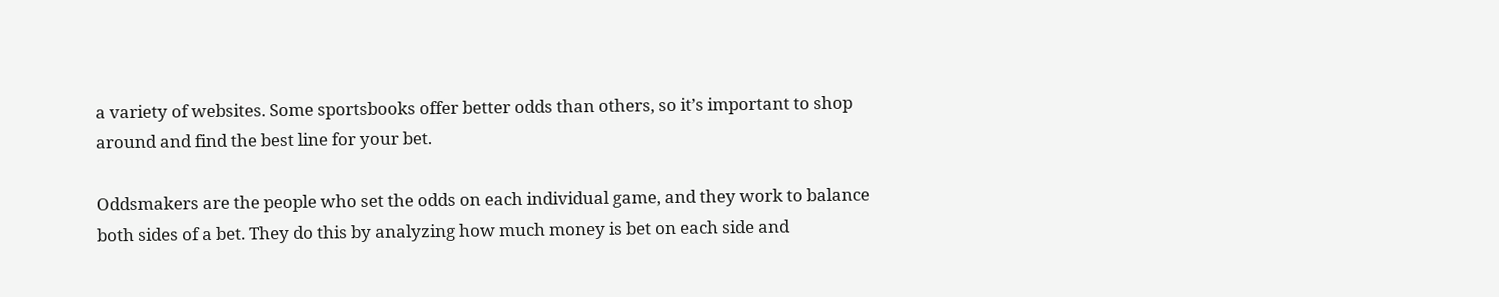a variety of websites. Some sportsbooks offer better odds than others, so it’s important to shop around and find the best line for your bet.

Oddsmakers are the people who set the odds on each individual game, and they work to balance both sides of a bet. They do this by analyzing how much money is bet on each side and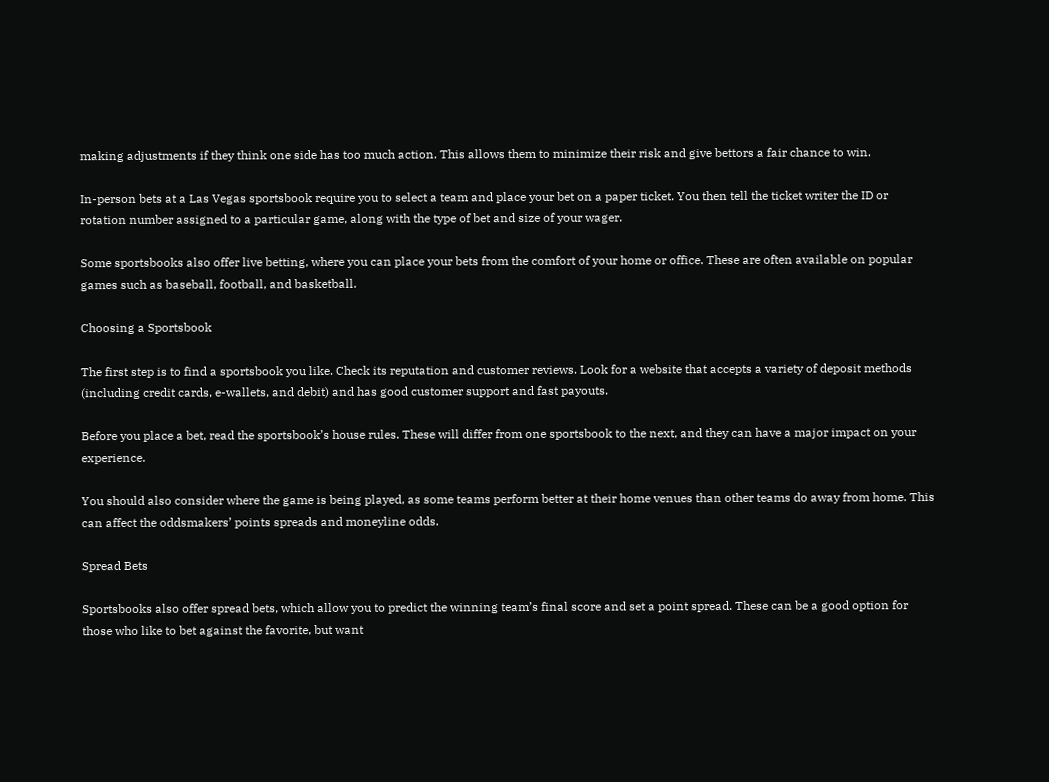making adjustments if they think one side has too much action. This allows them to minimize their risk and give bettors a fair chance to win.

In-person bets at a Las Vegas sportsbook require you to select a team and place your bet on a paper ticket. You then tell the ticket writer the ID or rotation number assigned to a particular game, along with the type of bet and size of your wager.

Some sportsbooks also offer live betting, where you can place your bets from the comfort of your home or office. These are often available on popular games such as baseball, football, and basketball.

Choosing a Sportsbook

The first step is to find a sportsbook you like. Check its reputation and customer reviews. Look for a website that accepts a variety of deposit methods (including credit cards, e-wallets, and debit) and has good customer support and fast payouts.

Before you place a bet, read the sportsbook’s house rules. These will differ from one sportsbook to the next, and they can have a major impact on your experience.

You should also consider where the game is being played, as some teams perform better at their home venues than other teams do away from home. This can affect the oddsmakers’ points spreads and moneyline odds.

Spread Bets

Sportsbooks also offer spread bets, which allow you to predict the winning team’s final score and set a point spread. These can be a good option for those who like to bet against the favorite, but want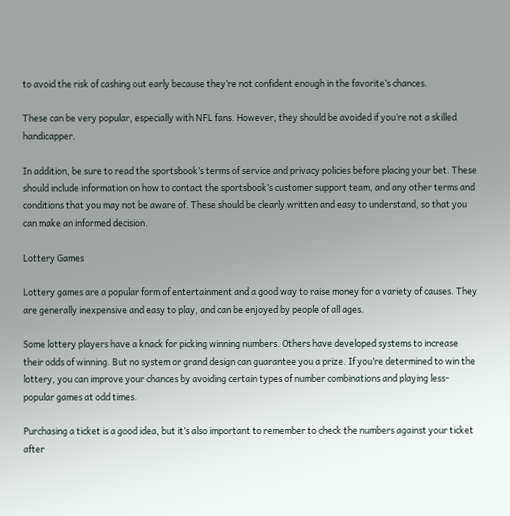to avoid the risk of cashing out early because they’re not confident enough in the favorite’s chances.

These can be very popular, especially with NFL fans. However, they should be avoided if you’re not a skilled handicapper.

In addition, be sure to read the sportsbook’s terms of service and privacy policies before placing your bet. These should include information on how to contact the sportsbook’s customer support team, and any other terms and conditions that you may not be aware of. These should be clearly written and easy to understand, so that you can make an informed decision.

Lottery Games

Lottery games are a popular form of entertainment and a good way to raise money for a variety of causes. They are generally inexpensive and easy to play, and can be enjoyed by people of all ages.

Some lottery players have a knack for picking winning numbers. Others have developed systems to increase their odds of winning. But no system or grand design can guarantee you a prize. If you’re determined to win the lottery, you can improve your chances by avoiding certain types of number combinations and playing less-popular games at odd times.

Purchasing a ticket is a good idea, but it’s also important to remember to check the numbers against your ticket after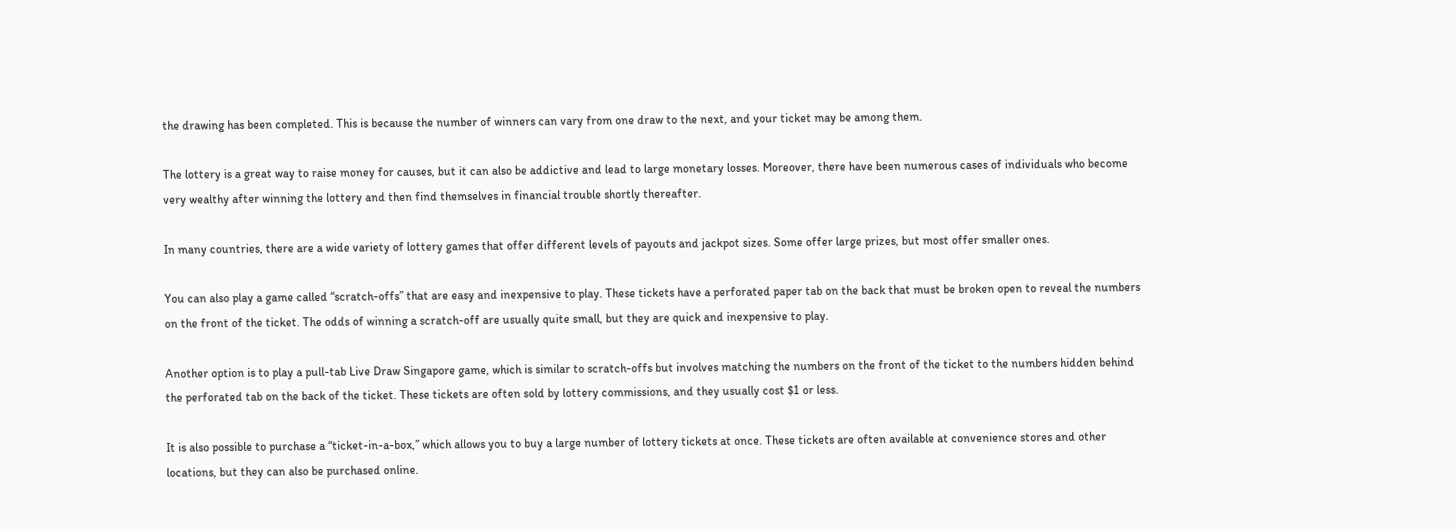the drawing has been completed. This is because the number of winners can vary from one draw to the next, and your ticket may be among them.

The lottery is a great way to raise money for causes, but it can also be addictive and lead to large monetary losses. Moreover, there have been numerous cases of individuals who become very wealthy after winning the lottery and then find themselves in financial trouble shortly thereafter.

In many countries, there are a wide variety of lottery games that offer different levels of payouts and jackpot sizes. Some offer large prizes, but most offer smaller ones.

You can also play a game called “scratch-offs” that are easy and inexpensive to play. These tickets have a perforated paper tab on the back that must be broken open to reveal the numbers on the front of the ticket. The odds of winning a scratch-off are usually quite small, but they are quick and inexpensive to play.

Another option is to play a pull-tab Live Draw Singapore game, which is similar to scratch-offs but involves matching the numbers on the front of the ticket to the numbers hidden behind the perforated tab on the back of the ticket. These tickets are often sold by lottery commissions, and they usually cost $1 or less.

It is also possible to purchase a “ticket-in-a-box,” which allows you to buy a large number of lottery tickets at once. These tickets are often available at convenience stores and other locations, but they can also be purchased online.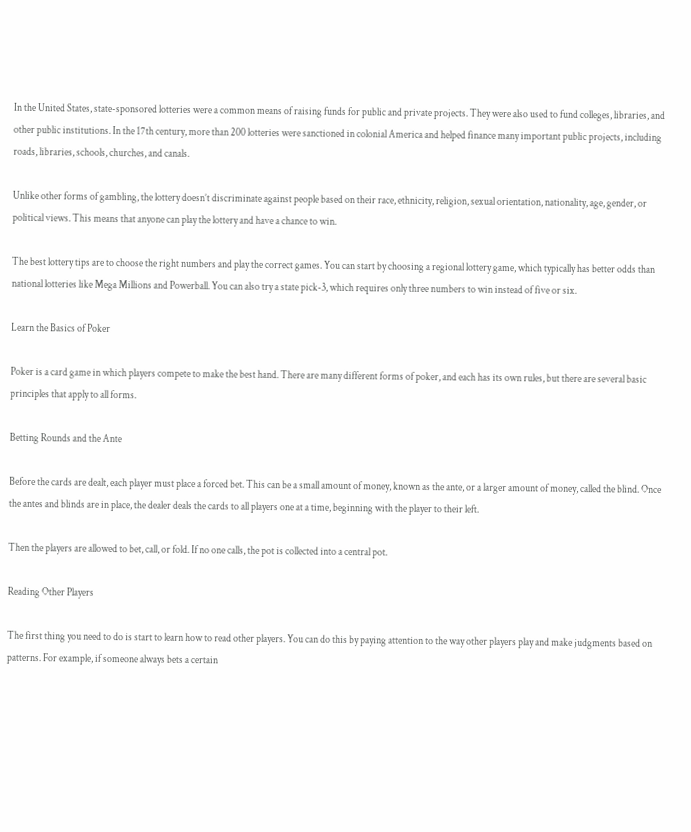In the United States, state-sponsored lotteries were a common means of raising funds for public and private projects. They were also used to fund colleges, libraries, and other public institutions. In the 17th century, more than 200 lotteries were sanctioned in colonial America and helped finance many important public projects, including roads, libraries, schools, churches, and canals.

Unlike other forms of gambling, the lottery doesn’t discriminate against people based on their race, ethnicity, religion, sexual orientation, nationality, age, gender, or political views. This means that anyone can play the lottery and have a chance to win.

The best lottery tips are to choose the right numbers and play the correct games. You can start by choosing a regional lottery game, which typically has better odds than national lotteries like Mega Millions and Powerball. You can also try a state pick-3, which requires only three numbers to win instead of five or six.

Learn the Basics of Poker

Poker is a card game in which players compete to make the best hand. There are many different forms of poker, and each has its own rules, but there are several basic principles that apply to all forms.

Betting Rounds and the Ante

Before the cards are dealt, each player must place a forced bet. This can be a small amount of money, known as the ante, or a larger amount of money, called the blind. Once the antes and blinds are in place, the dealer deals the cards to all players one at a time, beginning with the player to their left.

Then the players are allowed to bet, call, or fold. If no one calls, the pot is collected into a central pot.

Reading Other Players

The first thing you need to do is start to learn how to read other players. You can do this by paying attention to the way other players play and make judgments based on patterns. For example, if someone always bets a certain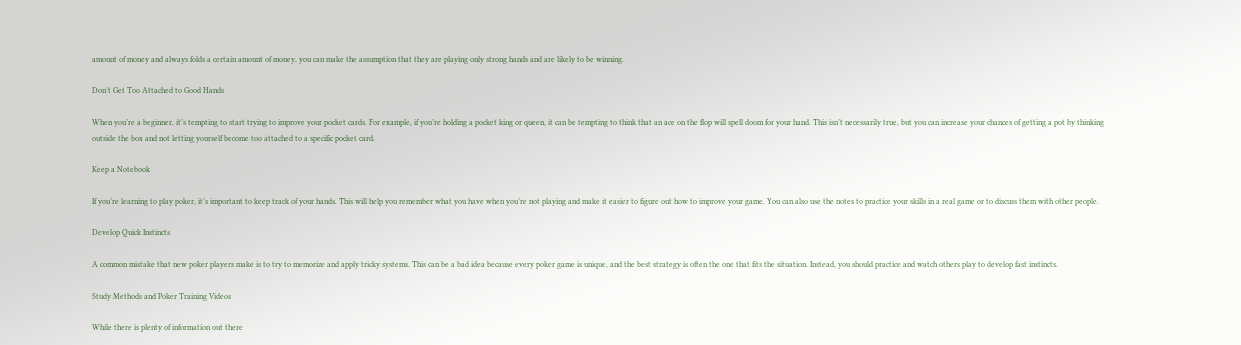amount of money and always folds a certain amount of money, you can make the assumption that they are playing only strong hands and are likely to be winning.

Don’t Get Too Attached to Good Hands

When you’re a beginner, it’s tempting to start trying to improve your pocket cards. For example, if you’re holding a pocket king or queen, it can be tempting to think that an ace on the flop will spell doom for your hand. This isn’t necessarily true, but you can increase your chances of getting a pot by thinking outside the box and not letting yourself become too attached to a specific pocket card.

Keep a Notebook

If you’re learning to play poker, it’s important to keep track of your hands. This will help you remember what you have when you’re not playing and make it easier to figure out how to improve your game. You can also use the notes to practice your skills in a real game or to discuss them with other people.

Develop Quick Instincts

A common mistake that new poker players make is to try to memorize and apply tricky systems. This can be a bad idea because every poker game is unique, and the best strategy is often the one that fits the situation. Instead, you should practice and watch others play to develop fast instincts.

Study Methods and Poker Training Videos

While there is plenty of information out there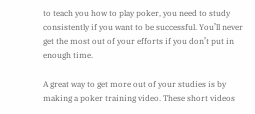to teach you how to play poker, you need to study consistently if you want to be successful. You’ll never get the most out of your efforts if you don’t put in enough time.

A great way to get more out of your studies is by making a poker training video. These short videos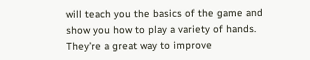will teach you the basics of the game and show you how to play a variety of hands. They’re a great way to improve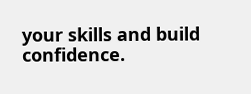your skills and build confidence.